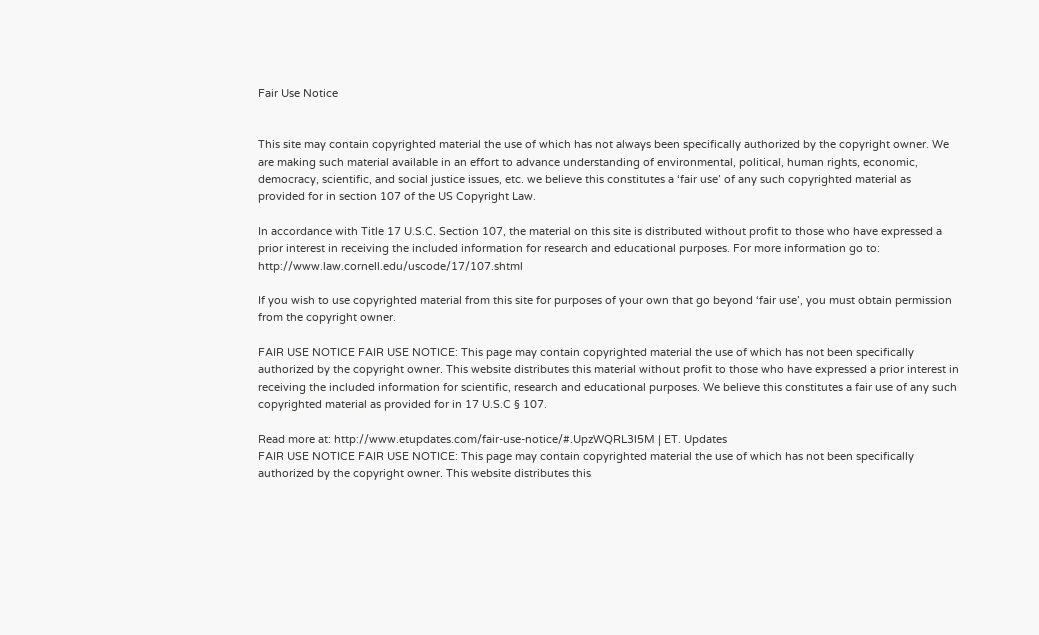Fair Use Notice


This site may contain copyrighted material the use of which has not always been specifically authorized by the copyright owner. We are making such material available in an effort to advance understanding of environmental, political, human rights, economic, democracy, scientific, and social justice issues, etc. we believe this constitutes a ‘fair use’ of any such copyrighted material as provided for in section 107 of the US Copyright Law.

In accordance with Title 17 U.S.C. Section 107, the material on this site is distributed without profit to those who have expressed a prior interest in receiving the included information for research and educational purposes. For more information go to: http://www.law.cornell.edu/uscode/17/107.shtml

If you wish to use copyrighted material from this site for purposes of your own that go beyond ‘fair use’, you must obtain permission from the copyright owner.

FAIR USE NOTICE FAIR USE NOTICE: This page may contain copyrighted material the use of which has not been specifically authorized by the copyright owner. This website distributes this material without profit to those who have expressed a prior interest in receiving the included information for scientific, research and educational purposes. We believe this constitutes a fair use of any such copyrighted material as provided for in 17 U.S.C § 107.

Read more at: http://www.etupdates.com/fair-use-notice/#.UpzWQRL3l5M | ET. Updates
FAIR USE NOTICE FAIR USE NOTICE: This page may contain copyrighted material the use of which has not been specifically authorized by the copyright owner. This website distributes this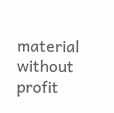material without profit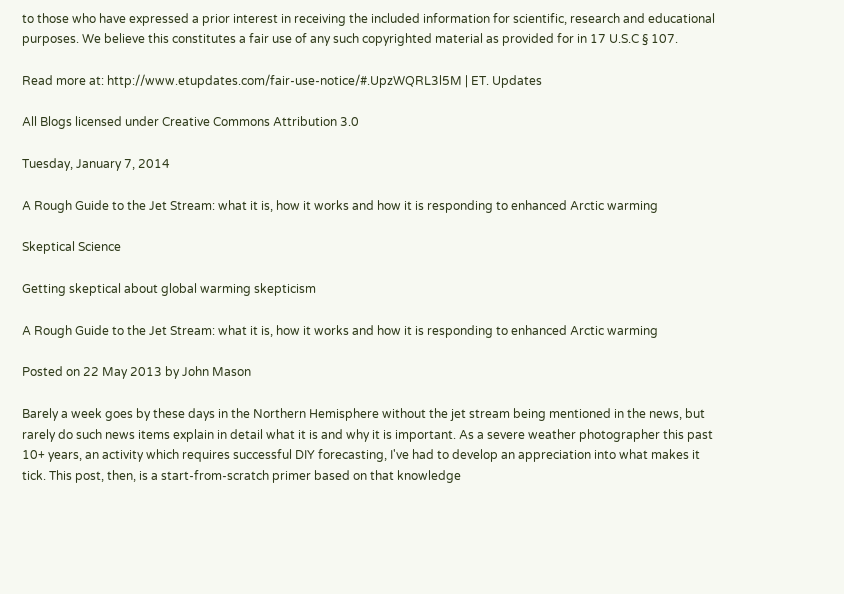to those who have expressed a prior interest in receiving the included information for scientific, research and educational purposes. We believe this constitutes a fair use of any such copyrighted material as provided for in 17 U.S.C § 107.

Read more at: http://www.etupdates.com/fair-use-notice/#.UpzWQRL3l5M | ET. Updates

All Blogs licensed under Creative Commons Attribution 3.0

Tuesday, January 7, 2014

A Rough Guide to the Jet Stream: what it is, how it works and how it is responding to enhanced Arctic warming

Skeptical Science

Getting skeptical about global warming skepticism

A Rough Guide to the Jet Stream: what it is, how it works and how it is responding to enhanced Arctic warming

Posted on 22 May 2013 by John Mason

Barely a week goes by these days in the Northern Hemisphere without the jet stream being mentioned in the news, but rarely do such news items explain in detail what it is and why it is important. As a severe weather photographer this past 10+ years, an activity which requires successful DIY forecasting, I've had to develop an appreciation into what makes it tick. This post, then, is a start-from-scratch primer based on that knowledge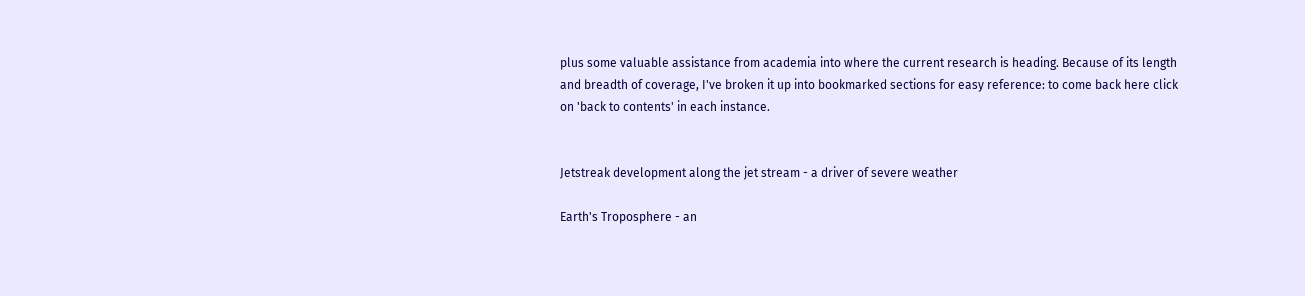plus some valuable assistance from academia into where the current research is heading. Because of its length and breadth of coverage, I've broken it up into bookmarked sections for easy reference: to come back here click on 'back to contents' in each instance.


Jetstreak development along the jet stream - a driver of severe weather

Earth's Troposphere - an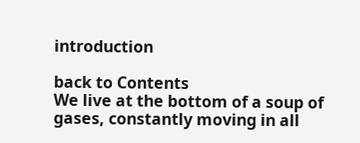introduction

back to Contents
We live at the bottom of a soup of gases, constantly moving in all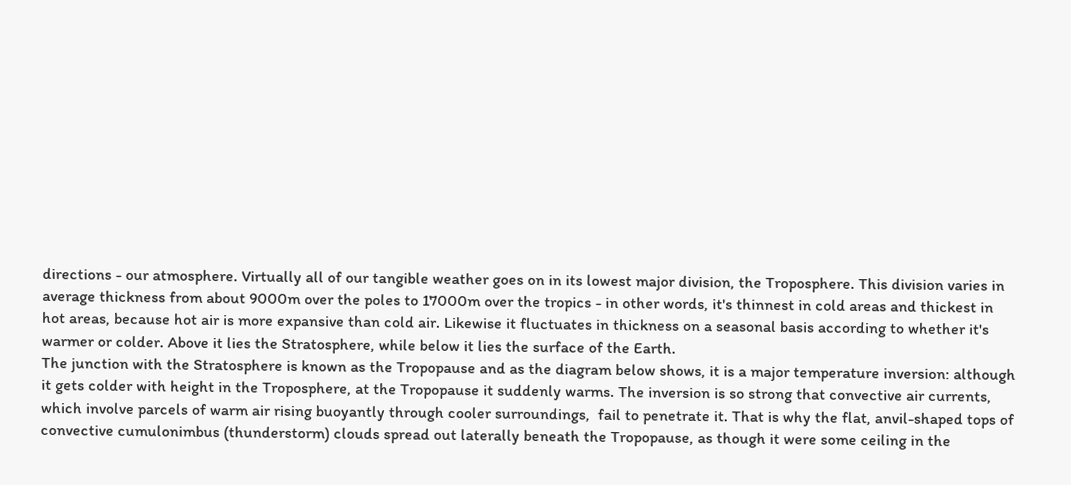directions - our atmosphere. Virtually all of our tangible weather goes on in its lowest major division, the Troposphere. This division varies in average thickness from about 9000m over the poles to 17000m over the tropics - in other words, it's thinnest in cold areas and thickest in hot areas, because hot air is more expansive than cold air. Likewise it fluctuates in thickness on a seasonal basis according to whether it's warmer or colder. Above it lies the Stratosphere, while below it lies the surface of the Earth.
The junction with the Stratosphere is known as the Tropopause and as the diagram below shows, it is a major temperature inversion: although it gets colder with height in the Troposphere, at the Tropopause it suddenly warms. The inversion is so strong that convective air currents, which involve parcels of warm air rising buoyantly through cooler surroundings,  fail to penetrate it. That is why the flat, anvil-shaped tops of convective cumulonimbus (thunderstorm) clouds spread out laterally beneath the Tropopause, as though it were some ceiling in the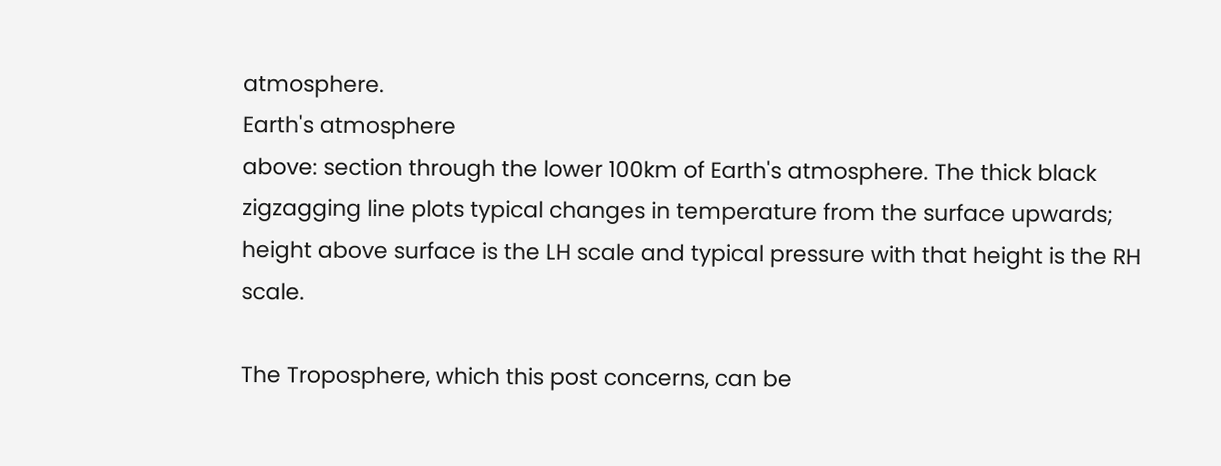atmosphere.
Earth's atmosphere
above: section through the lower 100km of Earth's atmosphere. The thick black zigzagging line plots typical changes in temperature from the surface upwards; height above surface is the LH scale and typical pressure with that height is the RH scale.

The Troposphere, which this post concerns, can be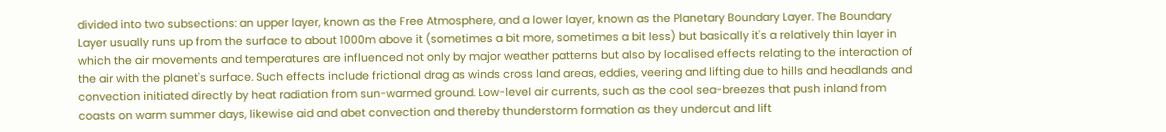divided into two subsections: an upper layer, known as the Free Atmosphere, and a lower layer, known as the Planetary Boundary Layer. The Boundary Layer usually runs up from the surface to about 1000m above it (sometimes a bit more, sometimes a bit less) but basically it's a relatively thin layer in which the air movements and temperatures are influenced not only by major weather patterns but also by localised effects relating to the interaction of the air with the planet's surface. Such effects include frictional drag as winds cross land areas, eddies, veering and lifting due to hills and headlands and convection initiated directly by heat radiation from sun-warmed ground. Low-level air currents, such as the cool sea-breezes that push inland from coasts on warm summer days, likewise aid and abet convection and thereby thunderstorm formation as they undercut and lift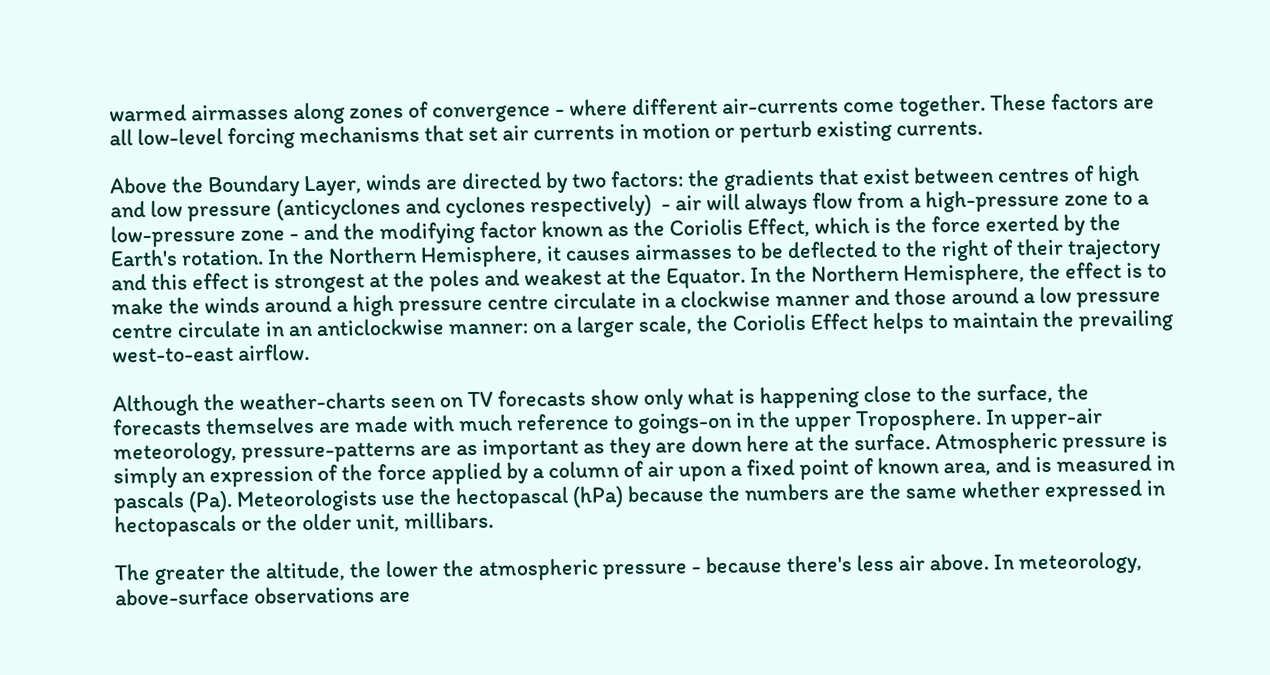warmed airmasses along zones of convergence - where different air-currents come together. These factors are all low-level forcing mechanisms that set air currents in motion or perturb existing currents.

Above the Boundary Layer, winds are directed by two factors: the gradients that exist between centres of high and low pressure (anticyclones and cyclones respectively)  - air will always flow from a high-pressure zone to a low-pressure zone - and the modifying factor known as the Coriolis Effect, which is the force exerted by the Earth's rotation. In the Northern Hemisphere, it causes airmasses to be deflected to the right of their trajectory and this effect is strongest at the poles and weakest at the Equator. In the Northern Hemisphere, the effect is to make the winds around a high pressure centre circulate in a clockwise manner and those around a low pressure centre circulate in an anticlockwise manner: on a larger scale, the Coriolis Effect helps to maintain the prevailing west-to-east airflow.

Although the weather-charts seen on TV forecasts show only what is happening close to the surface, the forecasts themselves are made with much reference to goings-on in the upper Troposphere. In upper-air meteorology, pressure-patterns are as important as they are down here at the surface. Atmospheric pressure is simply an expression of the force applied by a column of air upon a fixed point of known area, and is measured in pascals (Pa). Meteorologists use the hectopascal (hPa) because the numbers are the same whether expressed in hectopascals or the older unit, millibars.

The greater the altitude, the lower the atmospheric pressure - because there's less air above. In meteorology, above-surface observations are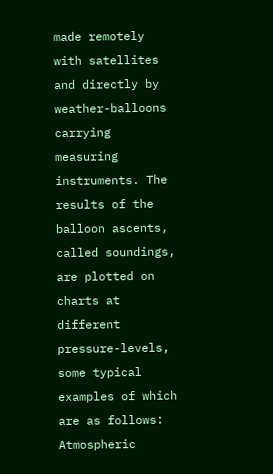made remotely with satellites and directly by weather-balloons carrying measuring instruments. The results of the balloon ascents, called soundings, are plotted on charts at different pressure-levels, some typical examples of which are as follows:
Atmospheric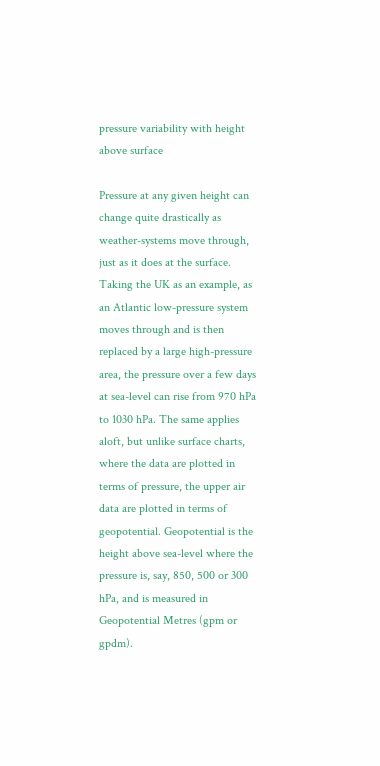pressure variability with height above surface

Pressure at any given height can change quite drastically as weather-systems move through, just as it does at the surface. Taking the UK as an example, as an Atlantic low-pressure system moves through and is then replaced by a large high-pressure area, the pressure over a few days at sea-level can rise from 970 hPa to 1030 hPa. The same applies aloft, but unlike surface charts, where the data are plotted in terms of pressure, the upper air data are plotted in terms of geopotential. Geopotential is the height above sea-level where the pressure is, say, 850, 500 or 300 hPa, and is measured in Geopotential Metres (gpm or gpdm).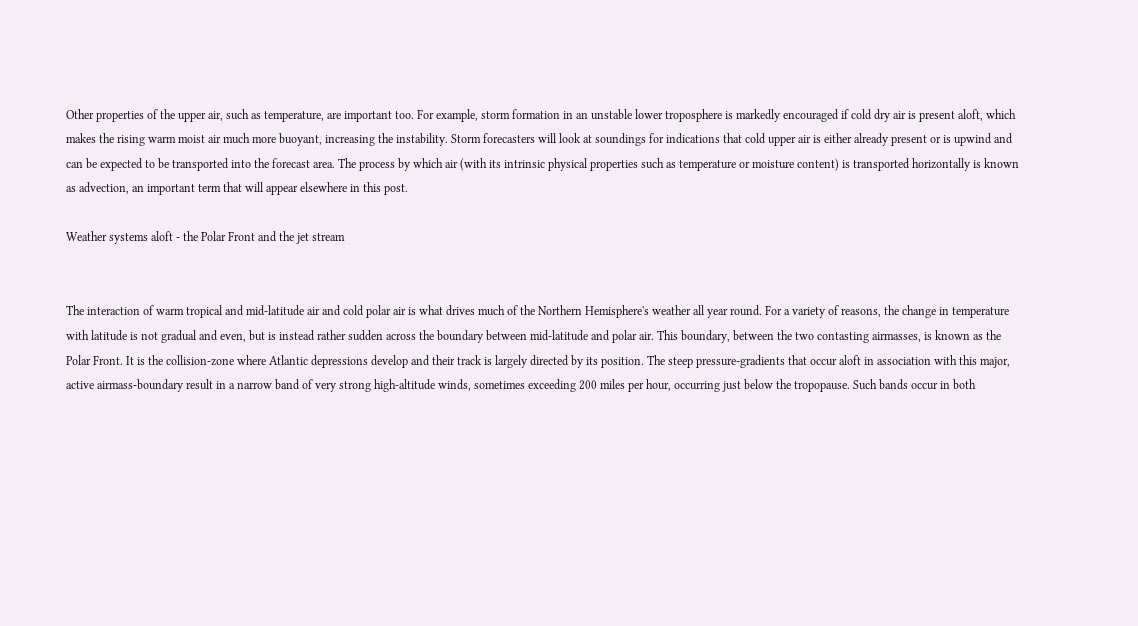Other properties of the upper air, such as temperature, are important too. For example, storm formation in an unstable lower troposphere is markedly encouraged if cold dry air is present aloft, which makes the rising warm moist air much more buoyant, increasing the instability. Storm forecasters will look at soundings for indications that cold upper air is either already present or is upwind and can be expected to be transported into the forecast area. The process by which air (with its intrinsic physical properties such as temperature or moisture content) is transported horizontally is known as advection, an important term that will appear elsewhere in this post.

Weather systems aloft - the Polar Front and the jet stream


The interaction of warm tropical and mid-latitude air and cold polar air is what drives much of the Northern Hemisphere's weather all year round. For a variety of reasons, the change in temperature with latitude is not gradual and even, but is instead rather sudden across the boundary between mid-latitude and polar air. This boundary, between the two contasting airmasses, is known as the Polar Front. It is the collision-zone where Atlantic depressions develop and their track is largely directed by its position. The steep pressure-gradients that occur aloft in association with this major, active airmass-boundary result in a narrow band of very strong high-altitude winds, sometimes exceeding 200 miles per hour, occurring just below the tropopause. Such bands occur in both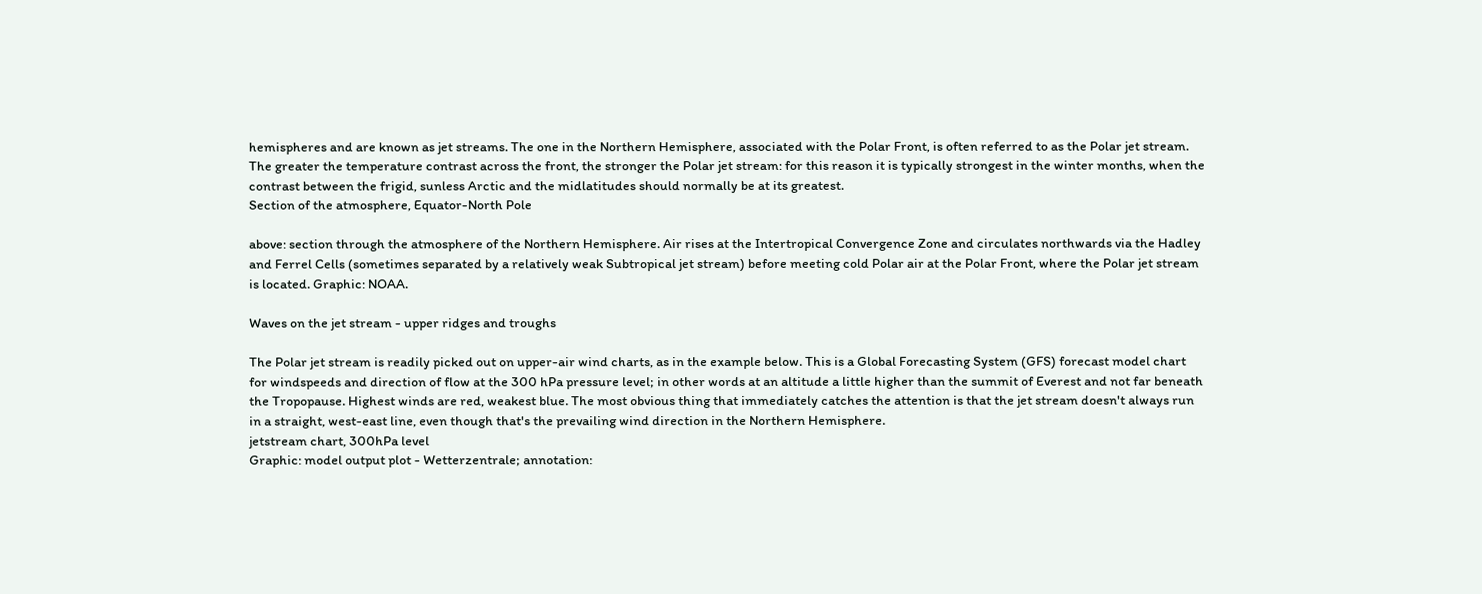hemispheres and are known as jet streams. The one in the Northern Hemisphere, associated with the Polar Front, is often referred to as the Polar jet stream. The greater the temperature contrast across the front, the stronger the Polar jet stream: for this reason it is typically strongest in the winter months, when the contrast between the frigid, sunless Arctic and the midlatitudes should normally be at its greatest.
Section of the atmosphere, Equator-North Pole

above: section through the atmosphere of the Northern Hemisphere. Air rises at the Intertropical Convergence Zone and circulates northwards via the Hadley and Ferrel Cells (sometimes separated by a relatively weak Subtropical jet stream) before meeting cold Polar air at the Polar Front, where the Polar jet stream is located. Graphic: NOAA.

Waves on the jet stream - upper ridges and troughs

The Polar jet stream is readily picked out on upper-air wind charts, as in the example below. This is a Global Forecasting System (GFS) forecast model chart for windspeeds and direction of flow at the 300 hPa pressure level; in other words at an altitude a little higher than the summit of Everest and not far beneath the Tropopause. Highest winds are red, weakest blue. The most obvious thing that immediately catches the attention is that the jet stream doesn't always run in a straight, west-east line, even though that's the prevailing wind direction in the Northern Hemisphere.
jetstream chart, 300hPa level
Graphic: model output plot - Wetterzentrale; annotation: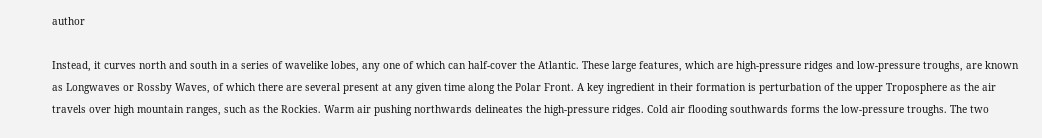author

Instead, it curves north and south in a series of wavelike lobes, any one of which can half-cover the Atlantic. These large features, which are high-pressure ridges and low-pressure troughs, are known as Longwaves or Rossby Waves, of which there are several present at any given time along the Polar Front. A key ingredient in their formation is perturbation of the upper Troposphere as the air travels over high mountain ranges, such as the Rockies. Warm air pushing northwards delineates the high-pressure ridges. Cold air flooding southwards forms the low-pressure troughs. The two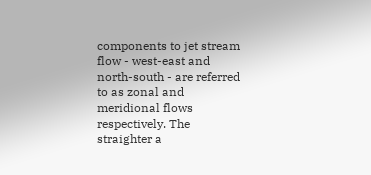components to jet stream flow - west-east and north-south - are referred to as zonal and meridional flows respectively. The straighter a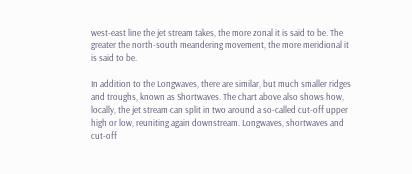west-east line the jet stream takes, the more zonal it is said to be. The greater the north-south meandering movement, the more meridional it is said to be.

In addition to the Longwaves, there are similar, but much smaller ridges and troughs, known as Shortwaves. The chart above also shows how, locally, the jet stream can split in two around a so-called cut-off upper high or low, reuniting again downstream. Longwaves, shortwaves and cut-off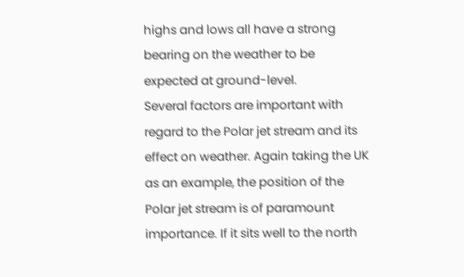highs and lows all have a strong bearing on the weather to be expected at ground-level.
Several factors are important with regard to the Polar jet stream and its effect on weather. Again taking the UK as an example, the position of the Polar jet stream is of paramount importance. If it sits well to the north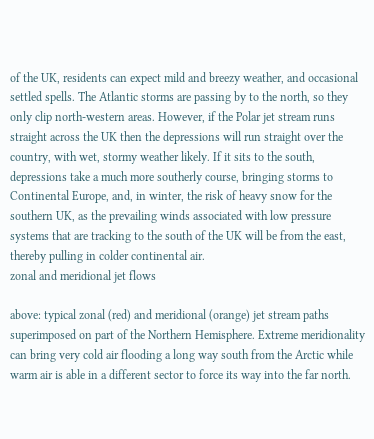of the UK, residents can expect mild and breezy weather, and occasional settled spells. The Atlantic storms are passing by to the north, so they only clip north-western areas. However, if the Polar jet stream runs straight across the UK then the depressions will run straight over the country, with wet, stormy weather likely. If it sits to the south, depressions take a much more southerly course, bringing storms to Continental Europe, and, in winter, the risk of heavy snow for the southern UK, as the prevailing winds associated with low pressure systems that are tracking to the south of the UK will be from the east, thereby pulling in colder continental air.
zonal and meridional jet flows

above: typical zonal (red) and meridional (orange) jet stream paths superimposed on part of the Northern Hemisphere. Extreme meridionality can bring very cold air flooding a long way south from the Arctic while warm air is able in a different sector to force its way into the far north.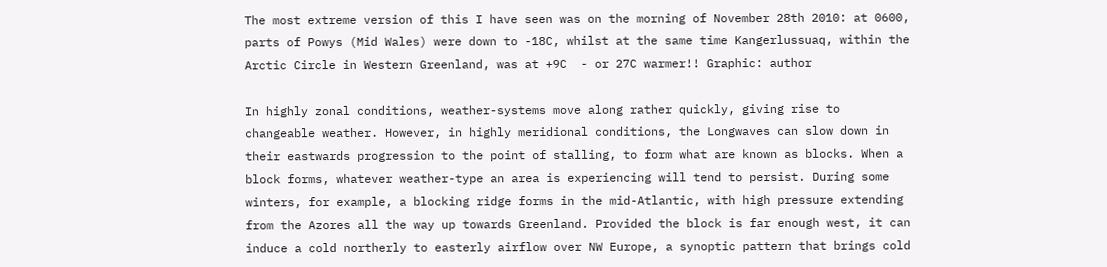The most extreme version of this I have seen was on the morning of November 28th 2010: at 0600, parts of Powys (Mid Wales) were down to -18C, whilst at the same time Kangerlussuaq, within the Arctic Circle in Western Greenland, was at +9C  - or 27C warmer!! Graphic: author

In highly zonal conditions, weather-systems move along rather quickly, giving rise to changeable weather. However, in highly meridional conditions, the Longwaves can slow down in their eastwards progression to the point of stalling, to form what are known as blocks. When a block forms, whatever weather-type an area is experiencing will tend to persist. During some winters, for example, a blocking ridge forms in the mid-Atlantic, with high pressure extending from the Azores all the way up towards Greenland. Provided the block is far enough west, it can induce a cold northerly to easterly airflow over NW Europe, a synoptic pattern that brings cold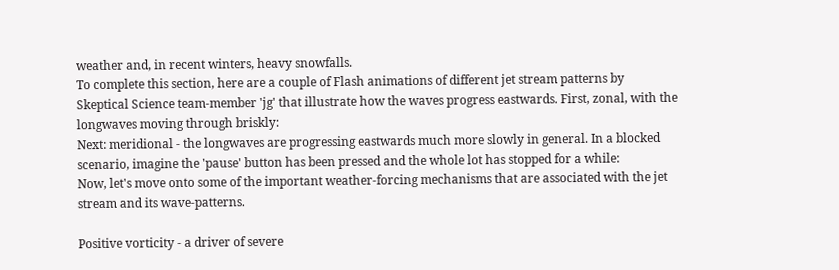weather and, in recent winters, heavy snowfalls.
To complete this section, here are a couple of Flash animations of different jet stream patterns by Skeptical Science team-member 'jg' that illustrate how the waves progress eastwards. First, zonal, with the longwaves moving through briskly:
Next: meridional - the longwaves are progressing eastwards much more slowly in general. In a blocked scenario, imagine the 'pause' button has been pressed and the whole lot has stopped for a while:
Now, let's move onto some of the important weather-forcing mechanisms that are associated with the jet stream and its wave-patterns.

Positive vorticity - a driver of severe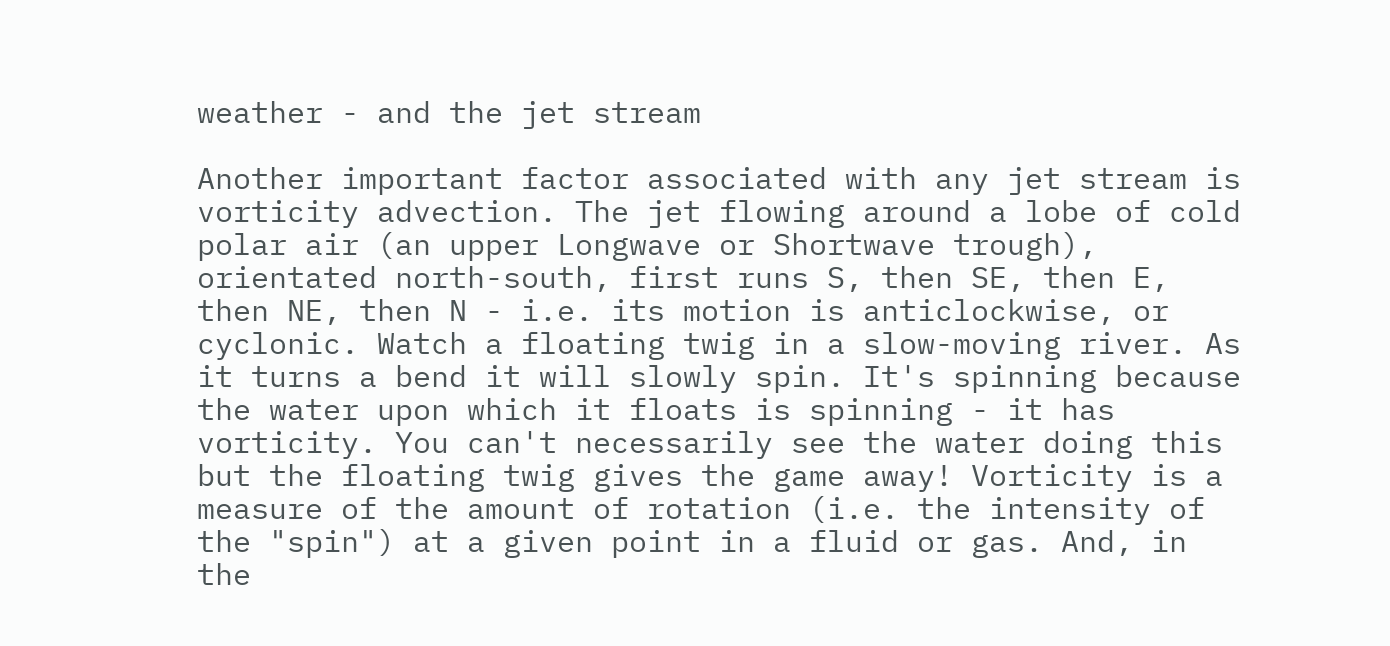weather - and the jet stream

Another important factor associated with any jet stream is vorticity advection. The jet flowing around a lobe of cold polar air (an upper Longwave or Shortwave trough), orientated north-south, first runs S, then SE, then E, then NE, then N - i.e. its motion is anticlockwise, or cyclonic. Watch a floating twig in a slow-moving river. As it turns a bend it will slowly spin. It's spinning because the water upon which it floats is spinning - it has vorticity. You can't necessarily see the water doing this but the floating twig gives the game away! Vorticity is a measure of the amount of rotation (i.e. the intensity of the "spin") at a given point in a fluid or gas. And, in the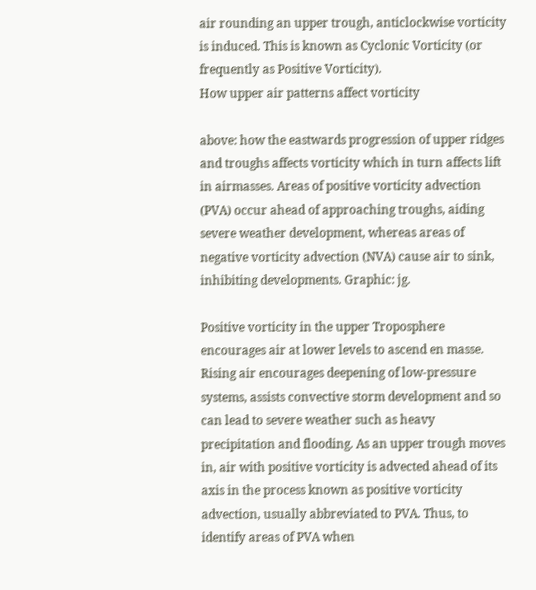air rounding an upper trough, anticlockwise vorticity is induced. This is known as Cyclonic Vorticity (or frequently as Positive Vorticity).
How upper air patterns affect vorticity

above: how the eastwards progression of upper ridges and troughs affects vorticity which in turn affects lift in airmasses. Areas of positive vorticity advection (PVA) occur ahead of approaching troughs, aiding severe weather development, whereas areas of negative vorticity advection (NVA) cause air to sink, inhibiting developments. Graphic: jg.

Positive vorticity in the upper Troposphere encourages air at lower levels to ascend en masse. Rising air encourages deepening of low-pressure systems, assists convective storm development and so can lead to severe weather such as heavy precipitation and flooding. As an upper trough moves in, air with positive vorticity is advected ahead of its axis in the process known as positive vorticity advection, usually abbreviated to PVA. Thus, to identify areas of PVA when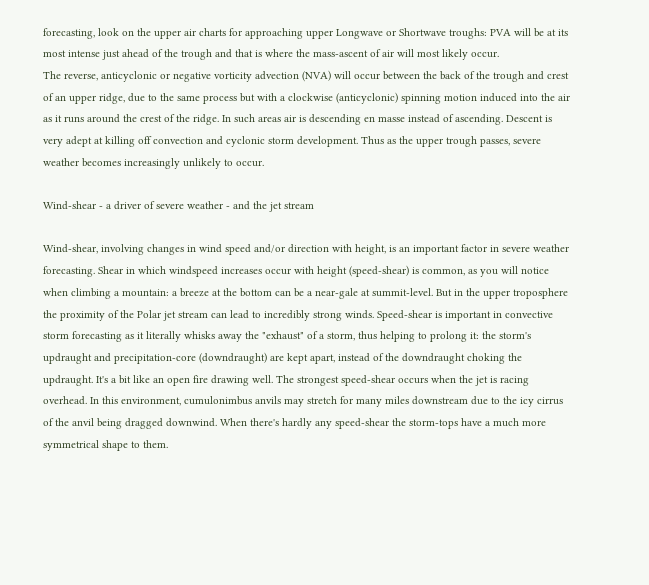forecasting, look on the upper air charts for approaching upper Longwave or Shortwave troughs: PVA will be at its most intense just ahead of the trough and that is where the mass-ascent of air will most likely occur.
The reverse, anticyclonic or negative vorticity advection (NVA) will occur between the back of the trough and crest of an upper ridge, due to the same process but with a clockwise (anticyclonic) spinning motion induced into the air as it runs around the crest of the ridge. In such areas air is descending en masse instead of ascending. Descent is very adept at killing off convection and cyclonic storm development. Thus as the upper trough passes, severe weather becomes increasingly unlikely to occur.

Wind-shear - a driver of severe weather - and the jet stream

Wind-shear, involving changes in wind speed and/or direction with height, is an important factor in severe weather forecasting. Shear in which windspeed increases occur with height (speed-shear) is common, as you will notice when climbing a mountain: a breeze at the bottom can be a near-gale at summit-level. But in the upper troposphere the proximity of the Polar jet stream can lead to incredibly strong winds. Speed-shear is important in convective storm forecasting as it literally whisks away the "exhaust" of a storm, thus helping to prolong it: the storm's updraught and precipitation-core (downdraught) are kept apart, instead of the downdraught choking the updraught. It's a bit like an open fire drawing well. The strongest speed-shear occurs when the jet is racing overhead. In this environment, cumulonimbus anvils may stretch for many miles downstream due to the icy cirrus of the anvil being dragged downwind. When there's hardly any speed-shear the storm-tops have a much more symmetrical shape to them.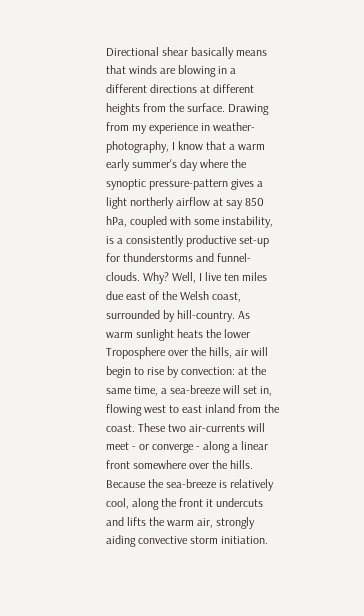Directional shear basically means that winds are blowing in a different directions at different heights from the surface. Drawing from my experience in weather-photography, I know that a warm early summer's day where the synoptic pressure-pattern gives a light northerly airflow at say 850 hPa, coupled with some instability, is a consistently productive set-up for thunderstorms and funnel-clouds. Why? Well, I live ten miles due east of the Welsh coast, surrounded by hill-country. As warm sunlight heats the lower Troposphere over the hills, air will begin to rise by convection: at the same time, a sea-breeze will set in, flowing west to east inland from the coast. These two air-currents will meet - or converge - along a linear front somewhere over the hills. Because the sea-breeze is relatively cool, along the front it undercuts and lifts the warm air, strongly aiding convective storm initiation.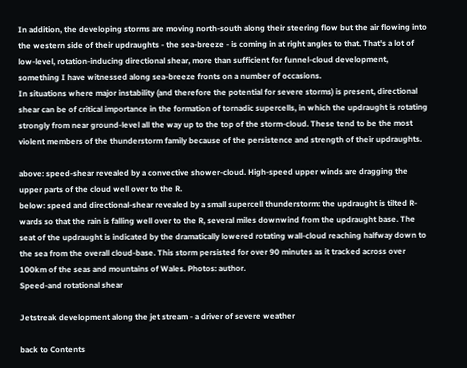In addition, the developing storms are moving north-south along their steering flow but the air flowing into the western side of their updraughts - the sea-breeze - is coming in at right angles to that. That's a lot of low-level, rotation-inducing directional shear, more than sufficient for funnel-cloud development, something I have witnessed along sea-breeze fronts on a number of occasions.
In situations where major instability (and therefore the potential for severe storms) is present, directional shear can be of critical importance in the formation of tornadic supercells, in which the updraught is rotating strongly from near ground-level all the way up to the top of the storm-cloud. These tend to be the most violent members of the thunderstorm family because of the persistence and strength of their updraughts.

above: speed-shear revealed by a convective shower-cloud. High-speed upper winds are dragging the upper parts of the cloud well over to the R.
below: speed and directional-shear revealed by a small supercell thunderstorm: the updraught is tilted R-wards so that the rain is falling well over to the R, several miles downwind from the updraught base. The seat of the updraught is indicated by the dramatically lowered rotating wall-cloud reaching halfway down to the sea from the overall cloud-base. This storm persisted for over 90 minutes as it tracked across over 100km of the seas and mountains of Wales. Photos: author.
Speed-and rotational shear

Jetstreak development along the jet stream - a driver of severe weather

back to Contents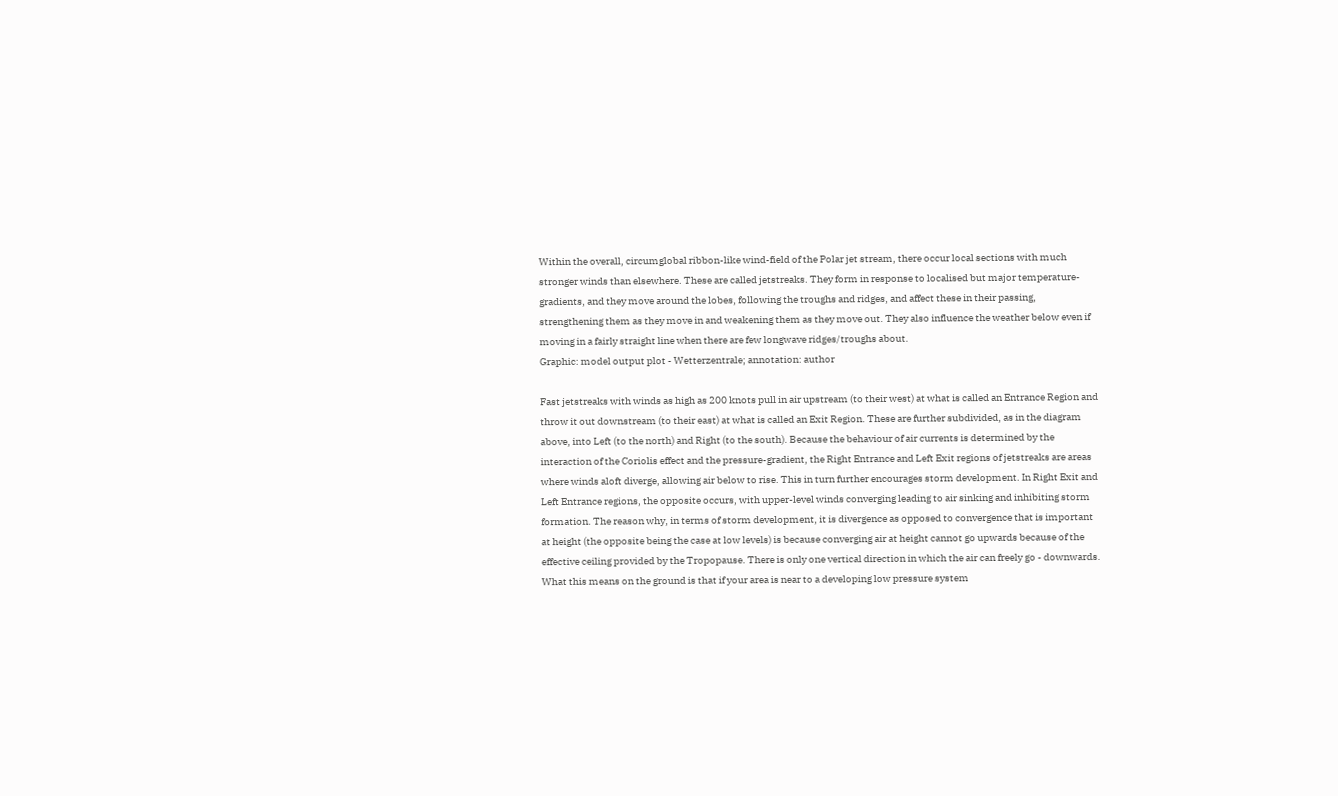Within the overall, circumglobal ribbon-like wind-field of the Polar jet stream, there occur local sections with much stronger winds than elsewhere. These are called jetstreaks. They form in response to localised but major temperature-gradients, and they move around the lobes, following the troughs and ridges, and affect these in their passing, strengthening them as they move in and weakening them as they move out. They also influence the weather below even if moving in a fairly straight line when there are few longwave ridges/troughs about.
Graphic: model output plot - Wetterzentrale; annotation: author

Fast jetstreaks with winds as high as 200 knots pull in air upstream (to their west) at what is called an Entrance Region and throw it out downstream (to their east) at what is called an Exit Region. These are further subdivided, as in the diagram above, into Left (to the north) and Right (to the south). Because the behaviour of air currents is determined by the interaction of the Coriolis effect and the pressure-gradient, the Right Entrance and Left Exit regions of jetstreaks are areas where winds aloft diverge, allowing air below to rise. This in turn further encourages storm development. In Right Exit and Left Entrance regions, the opposite occurs, with upper-level winds converging leading to air sinking and inhibiting storm formation. The reason why, in terms of storm development, it is divergence as opposed to convergence that is important at height (the opposite being the case at low levels) is because converging air at height cannot go upwards because of the effective ceiling provided by the Tropopause. There is only one vertical direction in which the air can freely go - downwards.
What this means on the ground is that if your area is near to a developing low pressure system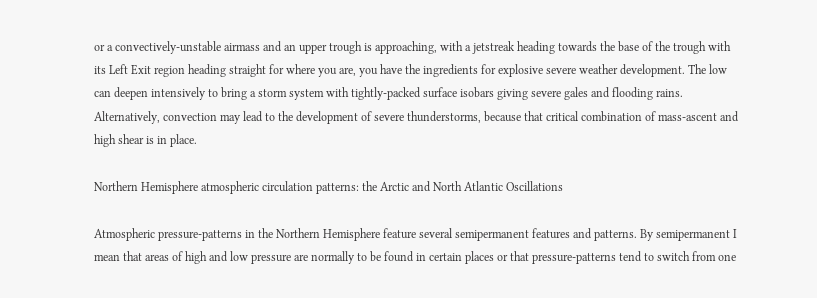or a convectively-unstable airmass and an upper trough is approaching, with a jetstreak heading towards the base of the trough with its Left Exit region heading straight for where you are, you have the ingredients for explosive severe weather development. The low can deepen intensively to bring a storm system with tightly-packed surface isobars giving severe gales and flooding rains. Alternatively, convection may lead to the development of severe thunderstorms, because that critical combination of mass-ascent and high shear is in place.

Northern Hemisphere atmospheric circulation patterns: the Arctic and North Atlantic Oscillations

Atmospheric pressure-patterns in the Northern Hemisphere feature several semipermanent features and patterns. By semipermanent I mean that areas of high and low pressure are normally to be found in certain places or that pressure-patterns tend to switch from one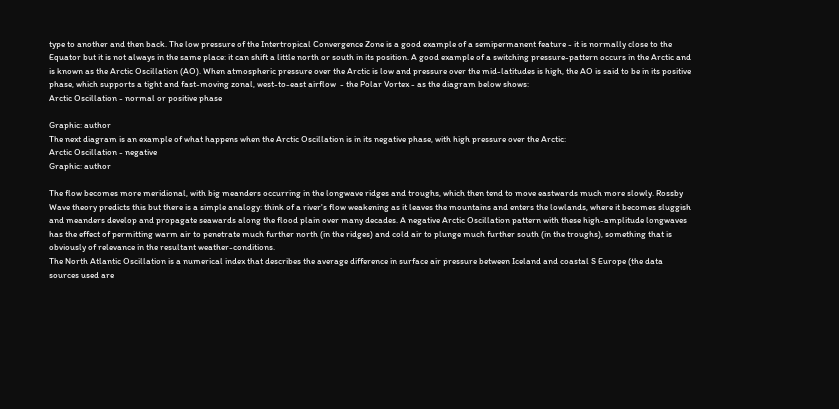type to another and then back. The low pressure of the Intertropical Convergence Zone is a good example of a semipermanent feature - it is normally close to the Equator but it is not always in the same place: it can shift a little north or south in its position. A good example of a switching pressure-pattern occurs in the Arctic and is known as the Arctic Oscillation (AO). When atmospheric pressure over the Arctic is low and pressure over the mid-latitudes is high, the AO is said to be in its positive phase, which supports a tight and fast-moving zonal, west-to-east airflow  - the Polar Vortex - as the diagram below shows:
Arctic Oscillation - normal or positive phase

Graphic: author
The next diagram is an example of what happens when the Arctic Oscillation is in its negative phase, with high pressure over the Arctic:
Arctic Oscillation - negative
Graphic: author

The flow becomes more meridional, with big meanders occurring in the longwave ridges and troughs, which then tend to move eastwards much more slowly. Rossby Wave theory predicts this but there is a simple analogy: think of a river's flow weakening as it leaves the mountains and enters the lowlands, where it becomes sluggish and meanders develop and propagate seawards along the flood plain over many decades. A negative Arctic Oscillation pattern with these high-amplitude longwaves has the effect of permitting warm air to penetrate much further north (in the ridges) and cold air to plunge much further south (in the troughs), something that is obviously of relevance in the resultant weather-conditions.
The North Atlantic Oscillation is a numerical index that describes the average difference in surface air pressure between Iceland and coastal S Europe (the data sources used are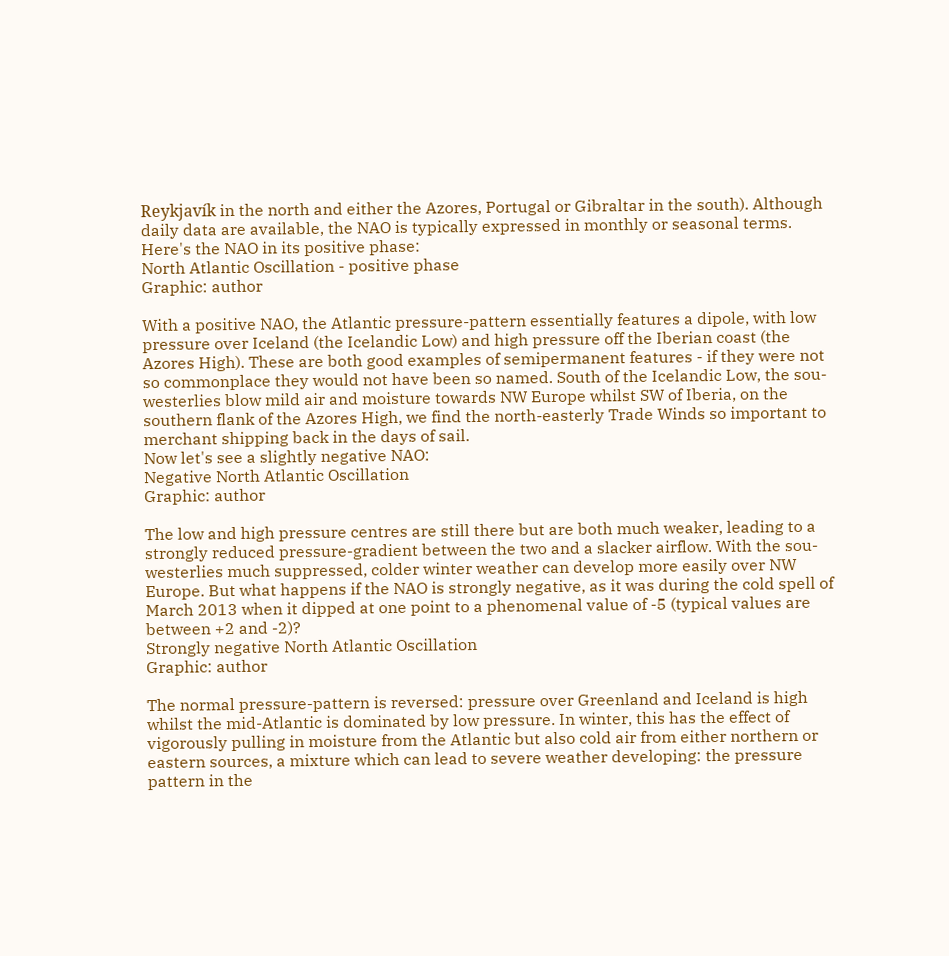Reykjavík in the north and either the Azores, Portugal or Gibraltar in the south). Although daily data are available, the NAO is typically expressed in monthly or seasonal terms.
Here's the NAO in its positive phase:
North Atlantic Oscillation - positive phase
Graphic: author

With a positive NAO, the Atlantic pressure-pattern essentially features a dipole, with low pressure over Iceland (the Icelandic Low) and high pressure off the Iberian coast (the Azores High). These are both good examples of semipermanent features - if they were not so commonplace they would not have been so named. South of the Icelandic Low, the sou-westerlies blow mild air and moisture towards NW Europe whilst SW of Iberia, on the southern flank of the Azores High, we find the north-easterly Trade Winds so important to merchant shipping back in the days of sail.
Now let's see a slightly negative NAO:
Negative North Atlantic Oscillation
Graphic: author

The low and high pressure centres are still there but are both much weaker, leading to a strongly reduced pressure-gradient between the two and a slacker airflow. With the sou-westerlies much suppressed, colder winter weather can develop more easily over NW Europe. But what happens if the NAO is strongly negative, as it was during the cold spell of March 2013 when it dipped at one point to a phenomenal value of -5 (typical values are between +2 and -2)?
Strongly negative North Atlantic Oscillation
Graphic: author

The normal pressure-pattern is reversed: pressure over Greenland and Iceland is high whilst the mid-Atlantic is dominated by low pressure. In winter, this has the effect of vigorously pulling in moisture from the Atlantic but also cold air from either northern or eastern sources, a mixture which can lead to severe weather developing: the pressure pattern in the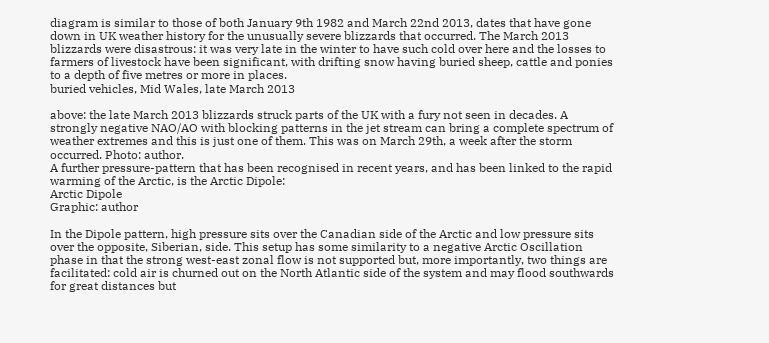diagram is similar to those of both January 9th 1982 and March 22nd 2013, dates that have gone down in UK weather history for the unusually severe blizzards that occurred. The March 2013 blizzards were disastrous: it was very late in the winter to have such cold over here and the losses to farmers of livestock have been significant, with drifting snow having buried sheep, cattle and ponies to a depth of five metres or more in places.
buried vehicles, Mid Wales, late March 2013

above: the late March 2013 blizzards struck parts of the UK with a fury not seen in decades. A strongly negative NAO/AO with blocking patterns in the jet stream can bring a complete spectrum of weather extremes and this is just one of them. This was on March 29th, a week after the storm occurred. Photo: author.
A further pressure-pattern that has been recognised in recent years, and has been linked to the rapid warming of the Arctic, is the Arctic Dipole:
Arctic Dipole
Graphic: author

In the Dipole pattern, high pressure sits over the Canadian side of the Arctic and low pressure sits over the opposite, Siberian, side. This setup has some similarity to a negative Arctic Oscillation phase in that the strong west-east zonal flow is not supported but, more importantly, two things are facilitated: cold air is churned out on the North Atlantic side of the system and may flood southwards for great distances but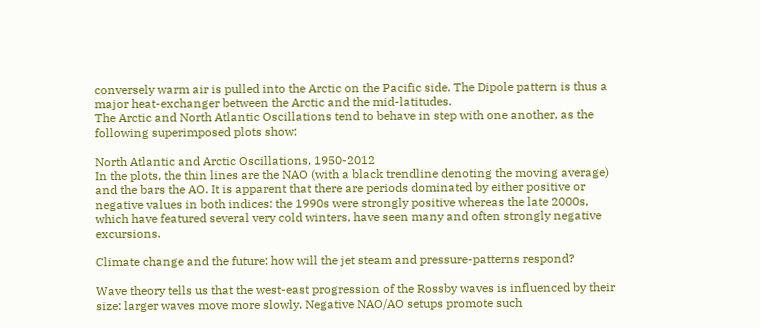conversely warm air is pulled into the Arctic on the Pacific side. The Dipole pattern is thus a major heat-exchanger between the Arctic and the mid-latitudes.
The Arctic and North Atlantic Oscillations tend to behave in step with one another, as the following superimposed plots show:

North Atlantic and Arctic Oscillations, 1950-2012
In the plots, the thin lines are the NAO (with a black trendline denoting the moving average) and the bars the AO. It is apparent that there are periods dominated by either positive or negative values in both indices: the 1990s were strongly positive whereas the late 2000s, which have featured several very cold winters, have seen many and often strongly negative excursions.

Climate change and the future: how will the jet steam and pressure-patterns respond?

Wave theory tells us that the west-east progression of the Rossby waves is influenced by their size: larger waves move more slowly. Negative NAO/AO setups promote such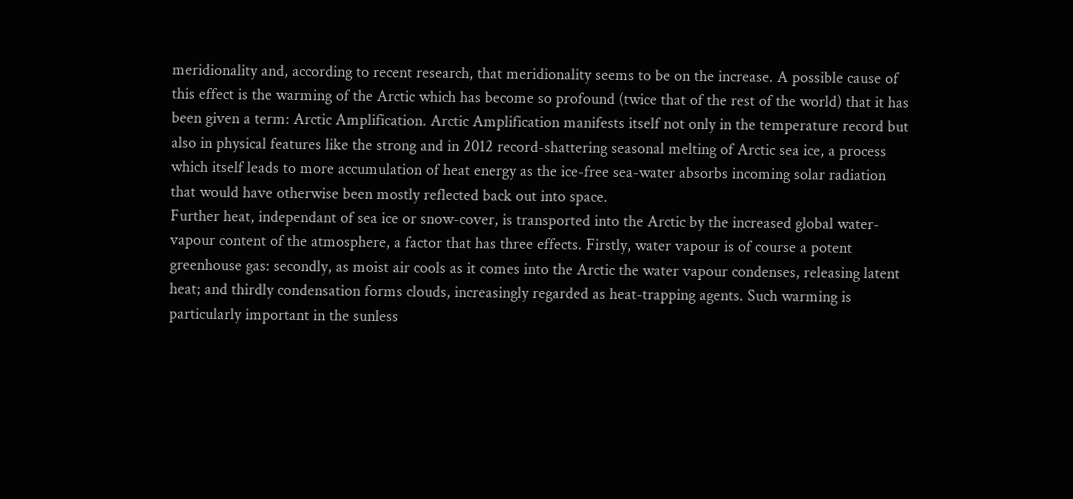meridionality and, according to recent research, that meridionality seems to be on the increase. A possible cause of this effect is the warming of the Arctic which has become so profound (twice that of the rest of the world) that it has been given a term: Arctic Amplification. Arctic Amplification manifests itself not only in the temperature record but also in physical features like the strong and in 2012 record-shattering seasonal melting of Arctic sea ice, a process which itself leads to more accumulation of heat energy as the ice-free sea-water absorbs incoming solar radiation that would have otherwise been mostly reflected back out into space.
Further heat, independant of sea ice or snow-cover, is transported into the Arctic by the increased global water-vapour content of the atmosphere, a factor that has three effects. Firstly, water vapour is of course a potent greenhouse gas: secondly, as moist air cools as it comes into the Arctic the water vapour condenses, releasing latent heat; and thirdly condensation forms clouds, increasingly regarded as heat-trapping agents. Such warming is particularly important in the sunless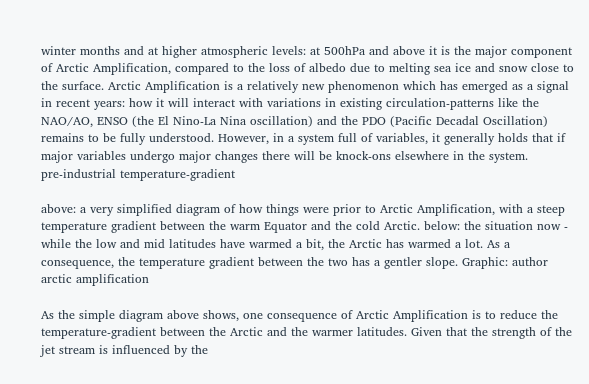winter months and at higher atmospheric levels: at 500hPa and above it is the major component of Arctic Amplification, compared to the loss of albedo due to melting sea ice and snow close to the surface. Arctic Amplification is a relatively new phenomenon which has emerged as a signal in recent years: how it will interact with variations in existing circulation-patterns like the NAO/AO, ENSO (the El Nino-La Nina oscillation) and the PDO (Pacific Decadal Oscillation) remains to be fully understood. However, in a system full of variables, it generally holds that if major variables undergo major changes there will be knock-ons elsewhere in the system.
pre-industrial temperature-gradient

above: a very simplified diagram of how things were prior to Arctic Amplification, with a steep temperature gradient between the warm Equator and the cold Arctic. below: the situation now - while the low and mid latitudes have warmed a bit, the Arctic has warmed a lot. As a consequence, the temperature gradient between the two has a gentler slope. Graphic: author
arctic amplification

As the simple diagram above shows, one consequence of Arctic Amplification is to reduce the temperature-gradient between the Arctic and the warmer latitudes. Given that the strength of the jet stream is influenced by the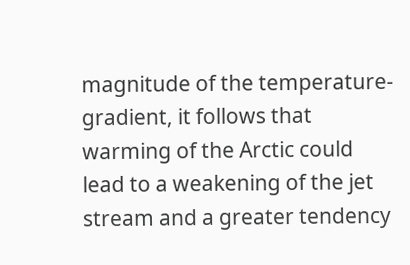magnitude of the temperature-gradient, it follows that warming of the Arctic could lead to a weakening of the jet stream and a greater tendency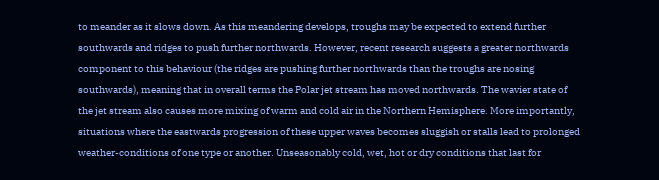to meander as it slows down. As this meandering develops, troughs may be expected to extend further southwards and ridges to push further northwards. However, recent research suggests a greater northwards component to this behaviour (the ridges are pushing further northwards than the troughs are nosing southwards), meaning that in overall terms the Polar jet stream has moved northwards. The wavier state of the jet stream also causes more mixing of warm and cold air in the Northern Hemisphere. More importantly, situations where the eastwards progression of these upper waves becomes sluggish or stalls lead to prolonged weather-conditions of one type or another. Unseasonably cold, wet, hot or dry conditions that last for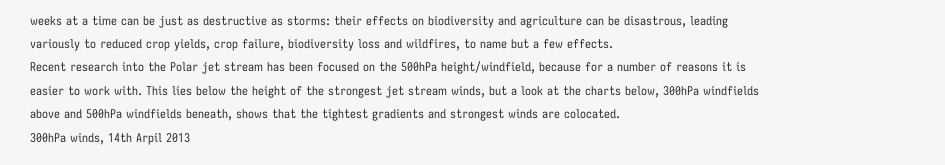weeks at a time can be just as destructive as storms: their effects on biodiversity and agriculture can be disastrous, leading variously to reduced crop yields, crop failure, biodiversity loss and wildfires, to name but a few effects.
Recent research into the Polar jet stream has been focused on the 500hPa height/windfield, because for a number of reasons it is easier to work with. This lies below the height of the strongest jet stream winds, but a look at the charts below, 300hPa windfields above and 500hPa windfields beneath, shows that the tightest gradients and strongest winds are colocated.
300hPa winds, 14th Arpil 2013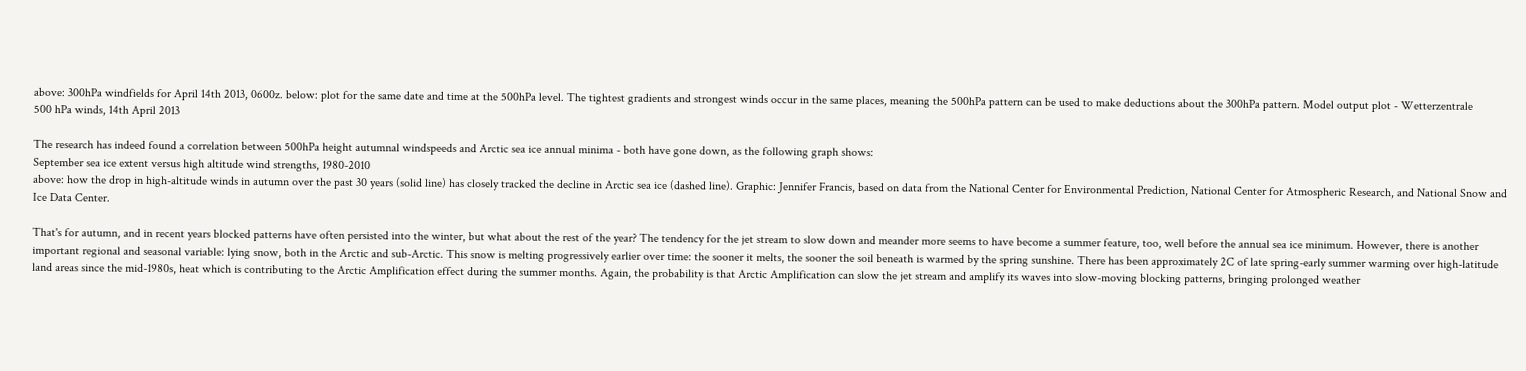above: 300hPa windfields for April 14th 2013, 0600z. below: plot for the same date and time at the 500hPa level. The tightest gradients and strongest winds occur in the same places, meaning the 500hPa pattern can be used to make deductions about the 300hPa pattern. Model output plot - Wetterzentrale
500 hPa winds, 14th April 2013

The research has indeed found a correlation between 500hPa height autumnal windspeeds and Arctic sea ice annual minima - both have gone down, as the following graph shows:
September sea ice extent versus high altitude wind strengths, 1980-2010
above: how the drop in high-altitude winds in autumn over the past 30 years (solid line) has closely tracked the decline in Arctic sea ice (dashed line). Graphic: Jennifer Francis, based on data from the National Center for Environmental Prediction, National Center for Atmospheric Research, and National Snow and Ice Data Center.

That's for autumn, and in recent years blocked patterns have often persisted into the winter, but what about the rest of the year? The tendency for the jet stream to slow down and meander more seems to have become a summer feature, too, well before the annual sea ice minimum. However, there is another important regional and seasonal variable: lying snow, both in the Arctic and sub-Arctic. This snow is melting progressively earlier over time: the sooner it melts, the sooner the soil beneath is warmed by the spring sunshine. There has been approximately 2C of late spring-early summer warming over high-latitude land areas since the mid-1980s, heat which is contributing to the Arctic Amplification effect during the summer months. Again, the probability is that Arctic Amplification can slow the jet stream and amplify its waves into slow-moving blocking patterns, bringing prolonged weather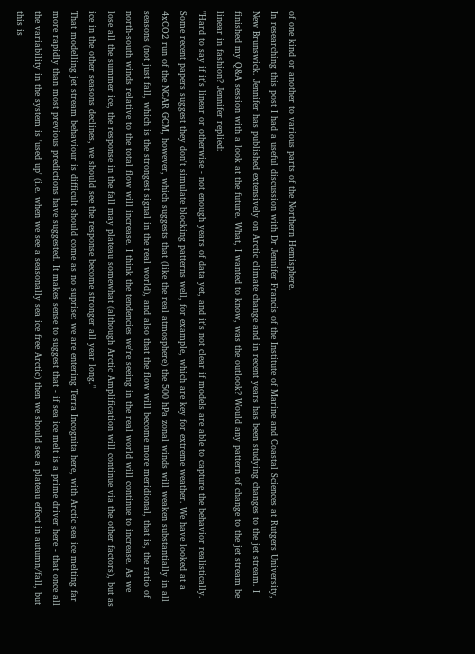of one kind or another to various parts of the Northern Hemisphere.
In researching this post I had a useful discussion with Dr Jennifer Francis of the Institute of Marine and Coastal Sciences at Rutgers University, New Brunswick. Jennifer has published extensively on Arctic climate change and in recent years has been studying changes to the jet stream. I finished my Q&A session with a look at the future. What, I wanted to know, was the outlook? Would any pattern of change to the jet stream be linear in fashion? Jennifer replied:
"Hard to say if it's linear or otherwise - not enough years of data yet, and it's not clear if models are able to capture the behavior realistically. Some recent papers suggest they don't simulate blocking patterns well, for example, which are key for extreme weather. We have looked at a 4xCO2 run of the NCAR GCM, however, which suggests that (like the real atmosphere) the 500 hPa zonal winds will weaken substantially in all seasons (not just fall, which is the strongest signal in the real world), and also that the flow will become more meridional, that is, the ratio of north-south winds relative to the total flow will increase. I think the tendencies we're seeing in the real world will continue to increase. As we lose all the summer ice, the response in the fall may plateau somewhat (although Arctic Amplification will continue via the other factors), but as ice in the other seasons declines, we should see the response become stronger all year long."
That modelling jet stream behaviour is difficult should come as no suprise: we are entering Terra Incognita here, with Arctic sea ice melting far more rapidly than most previous predictions have suggested. It makes sense to suggest that - if sea ice melt is a prime driver here - that once all the variability in the system is 'used up' (i.e. when we see a seasonally sea ice free Arctic) then we should see a plateau effect in autumn/fall, but this is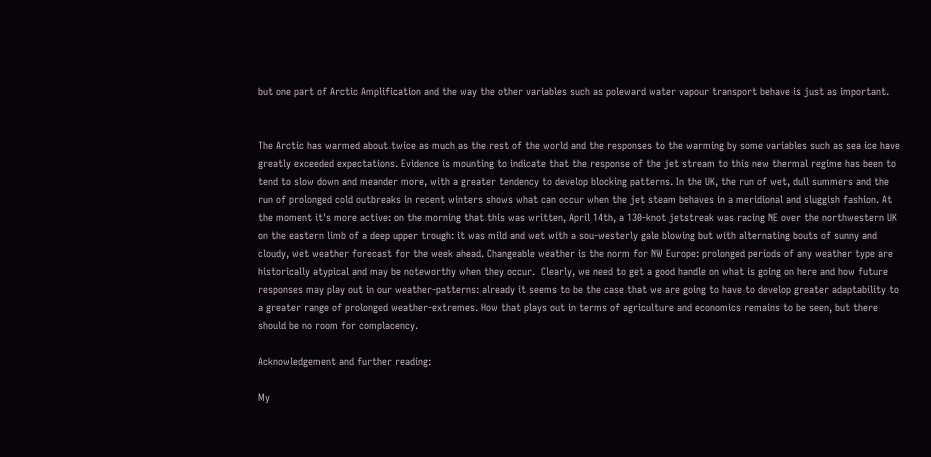but one part of Arctic Amplification and the way the other variables such as poleward water vapour transport behave is just as important.


The Arctic has warmed about twice as much as the rest of the world and the responses to the warming by some variables such as sea ice have greatly exceeded expectations. Evidence is mounting to indicate that the response of the jet stream to this new thermal regime has been to tend to slow down and meander more, with a greater tendency to develop blocking patterns. In the UK, the run of wet, dull summers and the run of prolonged cold outbreaks in recent winters shows what can occur when the jet steam behaves in a meridional and sluggish fashion. At the moment it's more active: on the morning that this was written, April 14th, a 130-knot jetstreak was racing NE over the northwestern UK on the eastern limb of a deep upper trough: it was mild and wet with a sou-westerly gale blowing but with alternating bouts of sunny and cloudy, wet weather forecast for the week ahead. Changeable weather is the norm for NW Europe: prolonged periods of any weather type are historically atypical and may be noteworthy when they occur.  Clearly, we need to get a good handle on what is going on here and how future responses may play out in our weather-patterns: already it seems to be the case that we are going to have to develop greater adaptability to a greater range of prolonged weather-extremes. How that plays out in terms of agriculture and economics remains to be seen, but there should be no room for complacency.

Acknowledgement and further reading:

My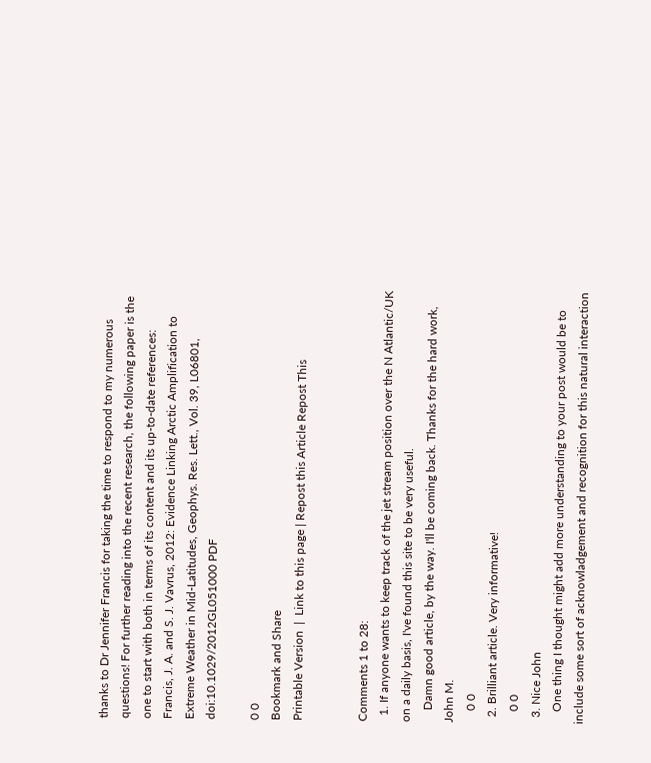thanks to Dr Jennifer Francis for taking the time to respond to my numerous questions! For further reading into the recent research, the following paper is the one to start with both in terms of its content and its up-to-date references:
Francis, J. A. and S. J. Vavrus, 2012: Evidence Linking Arctic Amplification to Extreme Weather in Mid-Latitudes, Geophys. Res. Lett., Vol. 39, L06801, doi:10.1029/2012GL051000 PDF

0 0
Bookmark and Share
Printable Version  |  Link to this page | Repost this Article Repost This


Comments 1 to 28:
  1. If anyone wants to keep track of the jet stream position over the N Atlantic/UK on a daily basis, I've found this site to be very useful.
    Damn good article, by the way. I'll be coming back. Thanks for the hard work, John M.
    0 0
  2. Brilliant article. Very informative!
    0 0
  3. Nice John
    One thing I thought might add more understanding to your post would be to include some sort of acknowladgement and recognition for this natural interaction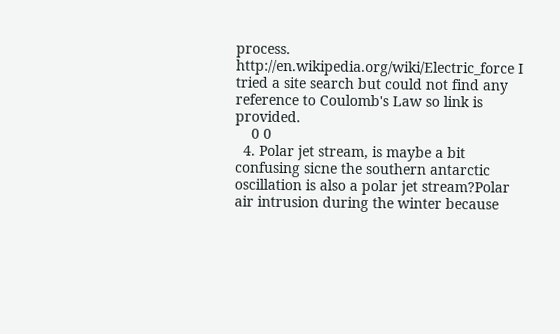process. http://en.wikipedia.org/wiki/Electric_force I tried a site search but could not find any reference to Coulomb's Law so link is provided.
    0 0
  4. Polar jet stream, is maybe a bit confusing sicne the southern antarctic oscillation is also a polar jet stream?Polar air intrusion during the winter because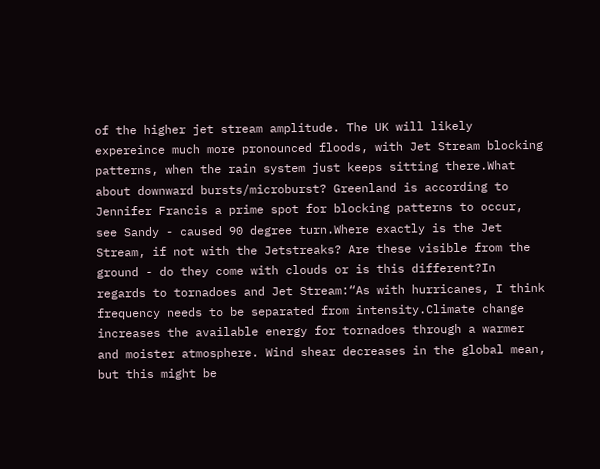of the higher jet stream amplitude. The UK will likely expereince much more pronounced floods, with Jet Stream blocking patterns, when the rain system just keeps sitting there.What about downward bursts/microburst? Greenland is according to Jennifer Francis a prime spot for blocking patterns to occur, see Sandy - caused 90 degree turn.Where exactly is the Jet Stream, if not with the Jetstreaks? Are these visible from the ground - do they come with clouds or is this different?In regards to tornadoes and Jet Stream:“As with hurricanes, I think frequency needs to be separated from intensity.Climate change increases the available energy for tornadoes through a warmer and moister atmosphere. Wind shear decreases in the global mean, but this might be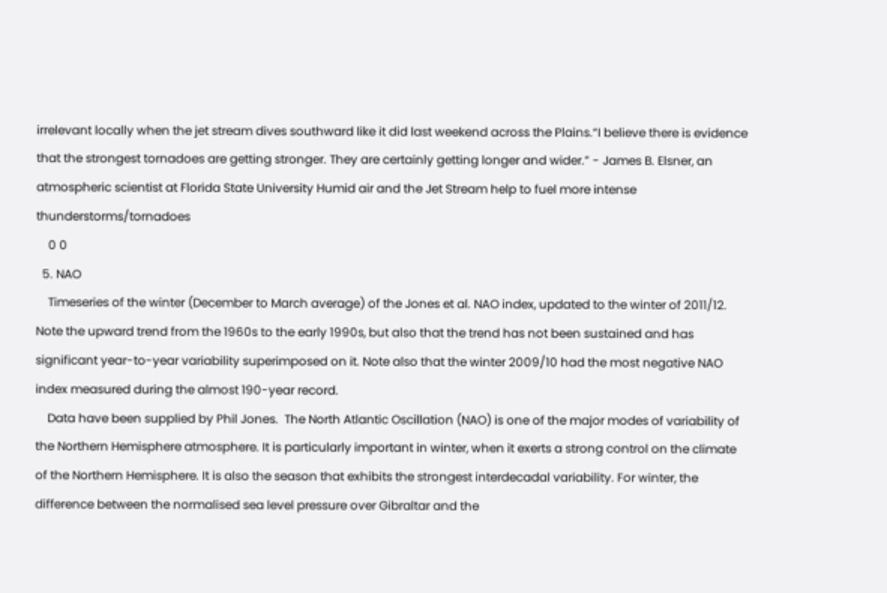irrelevant locally when the jet stream dives southward like it did last weekend across the Plains.“I believe there is evidence that the strongest tornadoes are getting stronger. They are certainly getting longer and wider.” - James B. Elsner, an atmospheric scientist at Florida State University Humid air and the Jet Stream help to fuel more intense thunderstorms/tornadoes
    0 0
  5. NAO
    Timeseries of the winter (December to March average) of the Jones et al. NAO index, updated to the winter of 2011/12. Note the upward trend from the 1960s to the early 1990s, but also that the trend has not been sustained and has significant year-to-year variability superimposed on it. Note also that the winter 2009/10 had the most negative NAO index measured during the almost 190-year record.
    Data have been supplied by Phil Jones.  The North Atlantic Oscillation (NAO) is one of the major modes of variability of the Northern Hemisphere atmosphere. It is particularly important in winter, when it exerts a strong control on the climate of the Northern Hemisphere. It is also the season that exhibits the strongest interdecadal variability. For winter, the difference between the normalised sea level pressure over Gibraltar and the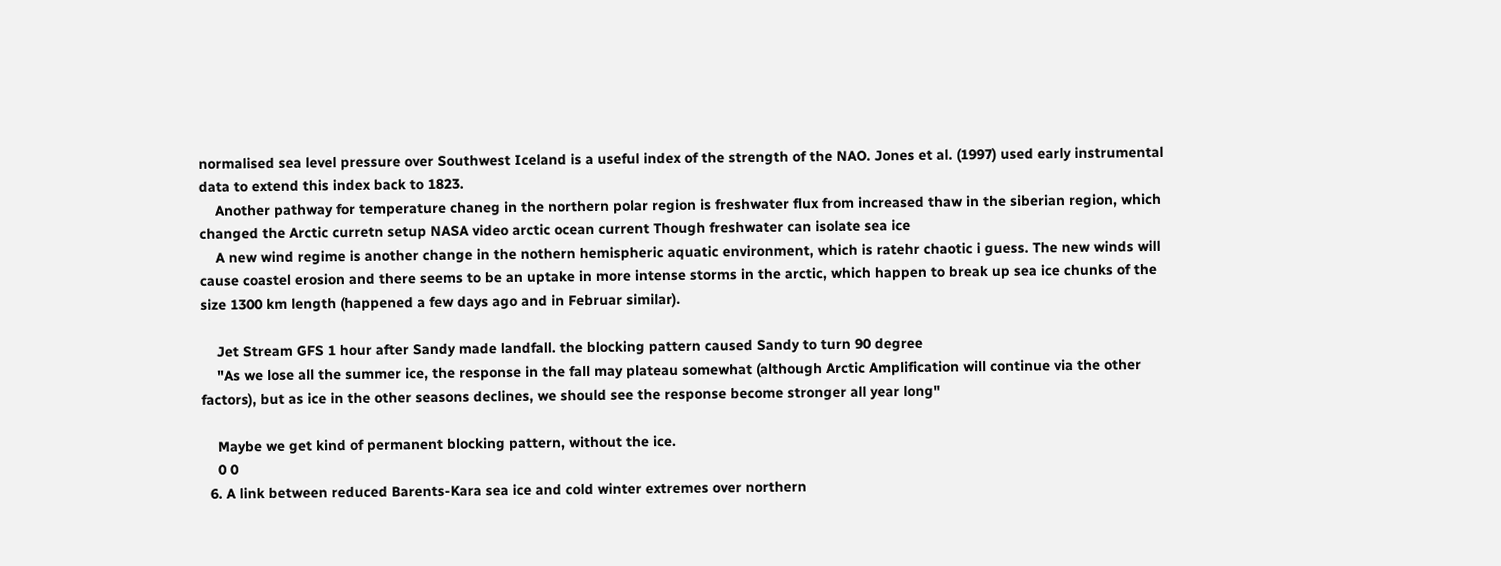normalised sea level pressure over Southwest Iceland is a useful index of the strength of the NAO. Jones et al. (1997) used early instrumental data to extend this index back to 1823.
    Another pathway for temperature chaneg in the northern polar region is freshwater flux from increased thaw in the siberian region, which changed the Arctic curretn setup NASA video arctic ocean current Though freshwater can isolate sea ice
    A new wind regime is another change in the nothern hemispheric aquatic environment, which is ratehr chaotic i guess. The new winds will cause coastel erosion and there seems to be an uptake in more intense storms in the arctic, which happen to break up sea ice chunks of the size 1300 km length (happened a few days ago and in Februar similar).

    Jet Stream GFS 1 hour after Sandy made landfall. the blocking pattern caused Sandy to turn 90 degree
    "As we lose all the summer ice, the response in the fall may plateau somewhat (although Arctic Amplification will continue via the other factors), but as ice in the other seasons declines, we should see the response become stronger all year long"

    Maybe we get kind of permanent blocking pattern, without the ice.
    0 0
  6. A link between reduced Barents-Kara sea ice and cold winter extremes over northern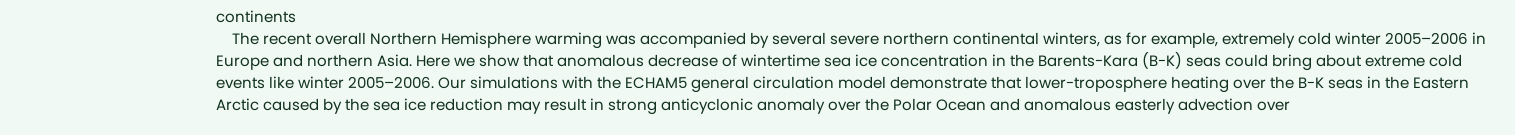continents
    The recent overall Northern Hemisphere warming was accompanied by several severe northern continental winters, as for example, extremely cold winter 2005–2006 in Europe and northern Asia. Here we show that anomalous decrease of wintertime sea ice concentration in the Barents-Kara (B-K) seas could bring about extreme cold events like winter 2005–2006. Our simulations with the ECHAM5 general circulation model demonstrate that lower-troposphere heating over the B-K seas in the Eastern Arctic caused by the sea ice reduction may result in strong anticyclonic anomaly over the Polar Ocean and anomalous easterly advection over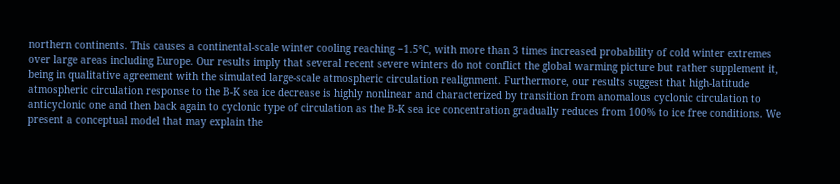northern continents. This causes a continental-scale winter cooling reaching −1.5°C, with more than 3 times increased probability of cold winter extremes over large areas including Europe. Our results imply that several recent severe winters do not conflict the global warming picture but rather supplement it, being in qualitative agreement with the simulated large-scale atmospheric circulation realignment. Furthermore, our results suggest that high-latitude atmospheric circulation response to the B-K sea ice decrease is highly nonlinear and characterized by transition from anomalous cyclonic circulation to anticyclonic one and then back again to cyclonic type of circulation as the B-K sea ice concentration gradually reduces from 100% to ice free conditions. We present a conceptual model that may explain the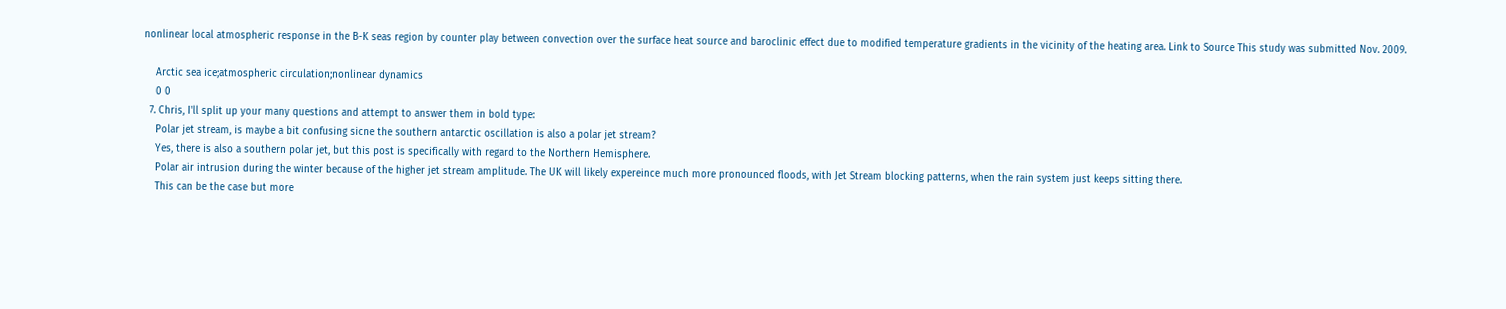nonlinear local atmospheric response in the B-K seas region by counter play between convection over the surface heat source and baroclinic effect due to modified temperature gradients in the vicinity of the heating area. Link to Source This study was submitted Nov. 2009.

    Arctic sea ice;atmospheric circulation;nonlinear dynamics
    0 0
  7. Chris, I'll split up your many questions and attempt to answer them in bold type:
    Polar jet stream, is maybe a bit confusing sicne the southern antarctic oscillation is also a polar jet stream?
    Yes, there is also a southern polar jet, but this post is specifically with regard to the Northern Hemisphere.
    Polar air intrusion during the winter because of the higher jet stream amplitude. The UK will likely expereince much more pronounced floods, with Jet Stream blocking patterns, when the rain system just keeps sitting there.
    This can be the case but more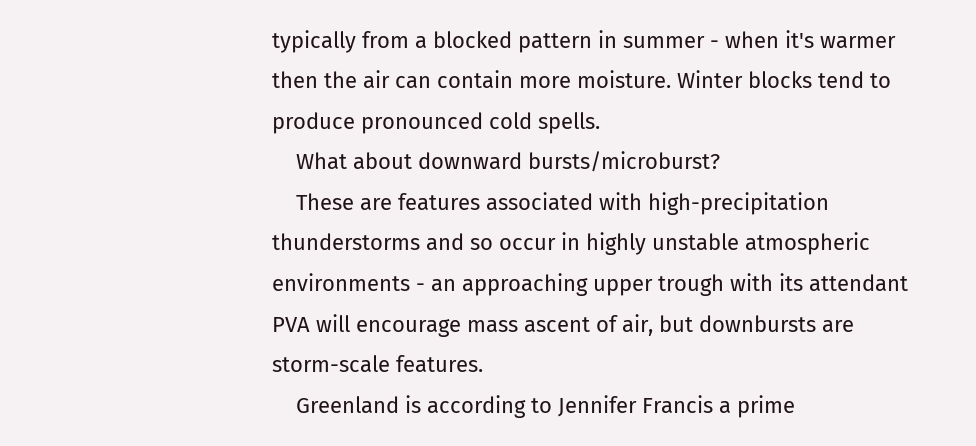typically from a blocked pattern in summer - when it's warmer then the air can contain more moisture. Winter blocks tend to produce pronounced cold spells.
    What about downward bursts/microburst?
    These are features associated with high-precipitation thunderstorms and so occur in highly unstable atmospheric environments - an approaching upper trough with its attendant PVA will encourage mass ascent of air, but downbursts are storm-scale features.
    Greenland is according to Jennifer Francis a prime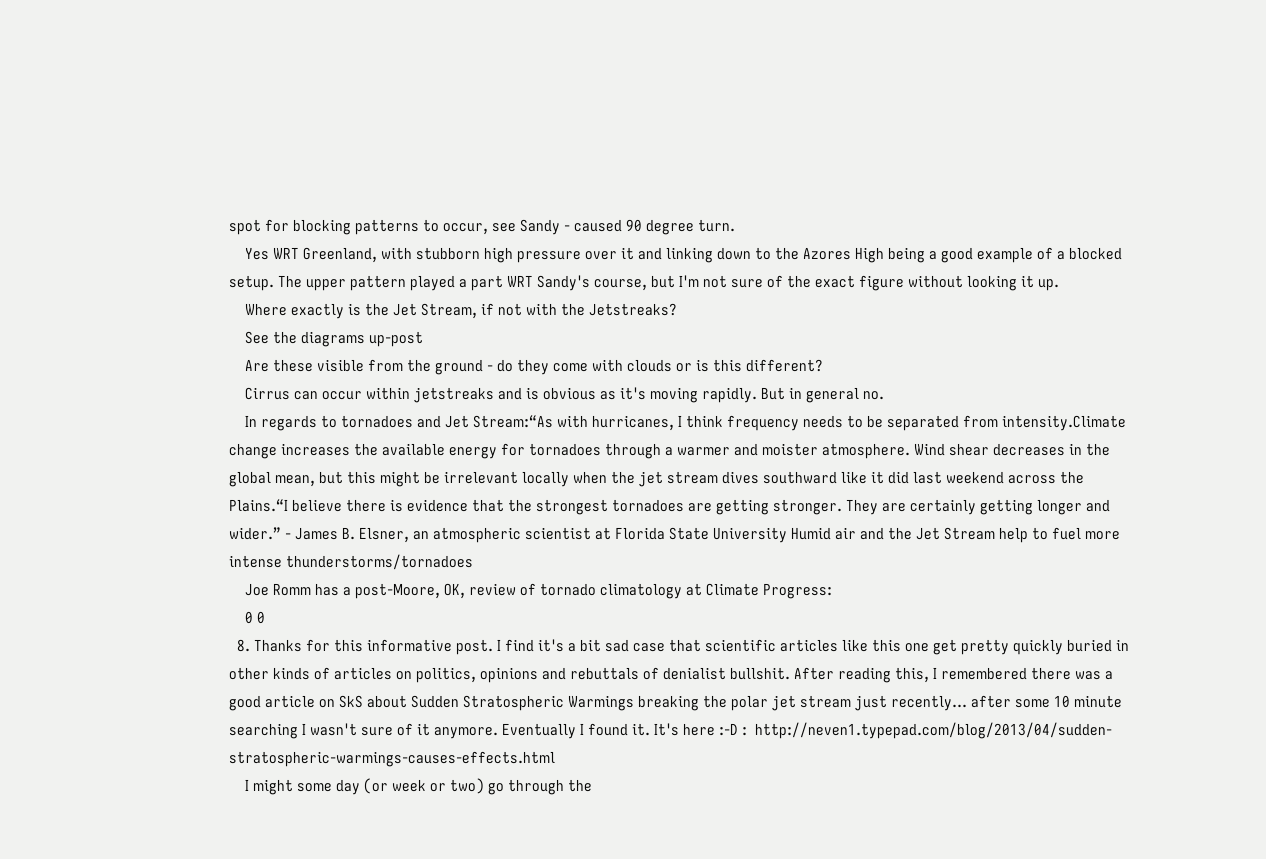spot for blocking patterns to occur, see Sandy - caused 90 degree turn.
    Yes WRT Greenland, with stubborn high pressure over it and linking down to the Azores High being a good example of a blocked setup. The upper pattern played a part WRT Sandy's course, but I'm not sure of the exact figure without looking it up.
    Where exactly is the Jet Stream, if not with the Jetstreaks?
    See the diagrams up-post
    Are these visible from the ground - do they come with clouds or is this different?
    Cirrus can occur within jetstreaks and is obvious as it's moving rapidly. But in general no.
    In regards to tornadoes and Jet Stream:“As with hurricanes, I think frequency needs to be separated from intensity.Climate change increases the available energy for tornadoes through a warmer and moister atmosphere. Wind shear decreases in the global mean, but this might be irrelevant locally when the jet stream dives southward like it did last weekend across the Plains.“I believe there is evidence that the strongest tornadoes are getting stronger. They are certainly getting longer and wider.” - James B. Elsner, an atmospheric scientist at Florida State University Humid air and the Jet Stream help to fuel more intense thunderstorms/tornadoes
    Joe Romm has a post-Moore, OK, review of tornado climatology at Climate Progress:
    0 0
  8. Thanks for this informative post. I find it's a bit sad case that scientific articles like this one get pretty quickly buried in other kinds of articles on politics, opinions and rebuttals of denialist bullshit. After reading this, I remembered there was a good article on SkS about Sudden Stratospheric Warmings breaking the polar jet stream just recently... after some 10 minute searching I wasn't sure of it anymore. Eventually I found it. It's here :-D :  http://neven1.typepad.com/blog/2013/04/sudden-stratospheric-warmings-causes-effects.html
    I might some day (or week or two) go through the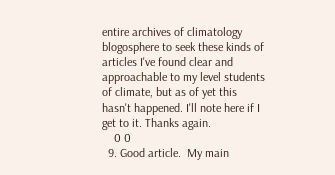entire archives of climatology blogosphere to seek these kinds of articles I've found clear and approachable to my level students of climate, but as of yet this hasn't happened. I'll note here if I get to it. Thanks again.
    0 0
  9. Good article.  My main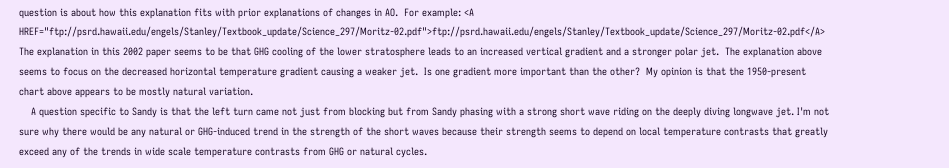question is about how this explanation fits with prior explanations of changes in AO.  For example: <A HREF="ftp://psrd.hawaii.edu/engels/Stanley/Textbook_update/Science_297/Moritz-02.pdf">ftp://psrd.hawaii.edu/engels/Stanley/Textbook_update/Science_297/Moritz-02.pdf</A>  The explanation in this 2002 paper seems to be that GHG cooling of the lower stratosphere leads to an increased vertical gradient and a stronger polar jet.  The explanation above seems to focus on the decreased horizontal temperature gradient causing a weaker jet.  Is one gradient more important than the other?  My opinion is that the 1950-present chart above appears to be mostly natural variation.
    A question specific to Sandy is that the left turn came not just from blocking but from Sandy phasing with a strong short wave riding on the deeply diving longwave jet. I'm not sure why there would be any natural or GHG-induced trend in the strength of the short waves because their strength seems to depend on local temperature contrasts that greatly exceed any of the trends in wide scale temperature contrasts from GHG or natural cycles.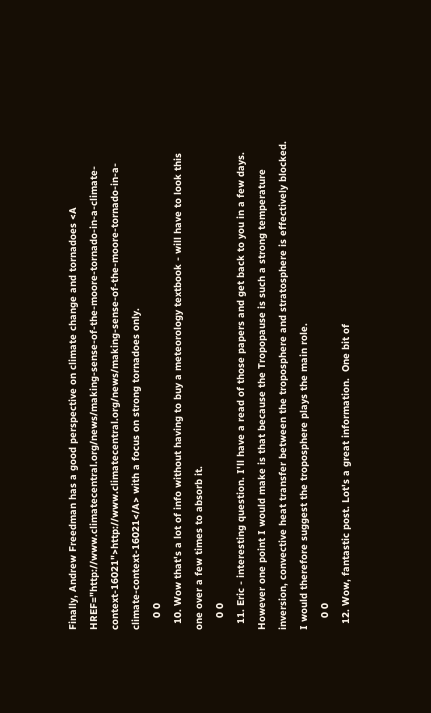Finally, Andrew Freedman has a good perspective on climate change and tornadoes <A HREF="http://www.climatecentral.org/news/making-sense-of-the-moore-tornado-in-a-climate-context-16021">http://www.climatecentral.org/news/making-sense-of-the-moore-tornado-in-a-climate-context-16021</A> with a focus on strong tornadoes only.
    0 0
  10. Wow that's a lot of info without having to buy a meteorology textbook - will have to look this one over a few times to absorb it.
    0 0
  11. Eric - interesting question. I'll have a read of those papers and get back to you in a few days. However one point I would make is that because the Tropopause is such a strong temperature inversion, convective heat transfer between the troposphere and stratosphere is effectively blocked. I would therefore suggest the troposphere plays the main role.
    0 0
  12. Wow, fantastic post. Lot's a great information.  One bit of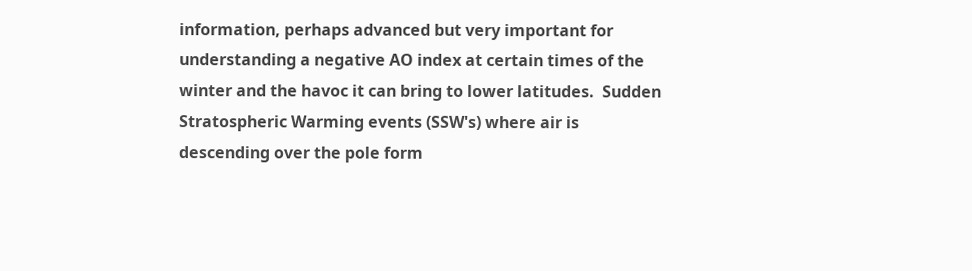information, perhaps advanced but very important for understanding a negative AO index at certain times of the winter and the havoc it can bring to lower latitudes.  Sudden Stratospheric Warming events (SSW's) where air is descending over the pole form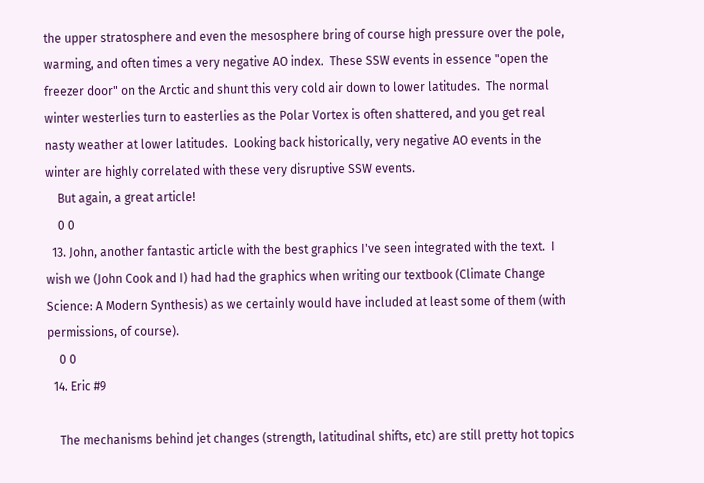the upper stratosphere and even the mesosphere bring of course high pressure over the pole, warming, and often times a very negative AO index.  These SSW events in essence "open the freezer door" on the Arctic and shunt this very cold air down to lower latitudes.  The normal winter westerlies turn to easterlies as the Polar Vortex is often shattered, and you get real nasty weather at lower latitudes.  Looking back historically, very negative AO events in the winter are highly correlated with these very disruptive SSW events.
    But again, a great article!
    0 0
  13. John, another fantastic article with the best graphics I've seen integrated with the text.  I wish we (John Cook and I) had had the graphics when writing our textbook (Climate Change Science: A Modern Synthesis) as we certainly would have included at least some of them (with permissions, of course).
    0 0
  14. Eric #9

    The mechanisms behind jet changes (strength, latitudinal shifts, etc) are still pretty hot topics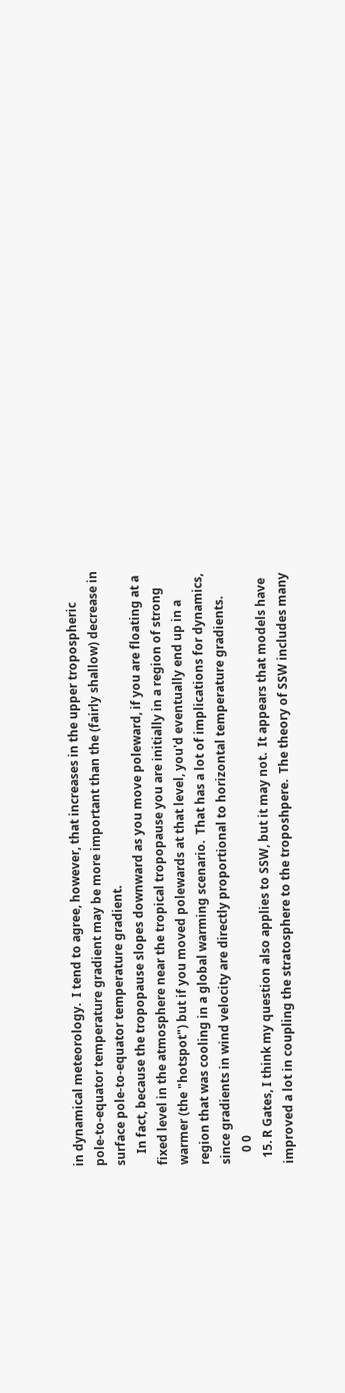in dynamical meteorology.  I tend to agree, however, that increases in the upper tropospheric pole-to-equator temperature gradient may be more important than the (fairly shallow) decrease in surface pole-to-equator temperature gradient.
    In fact, because the tropopause slopes downward as you move poleward, if you are floating at a fixed level in the atmosphere near the tropical tropopause you are initially in a region of strong warmer (the "hotspot") but if you moved polewards at that level, you'd eventually end up in a region that was cooling in a global warming scenario.  That has a lot of implications for dynamics, since gradients in wind velocity are directly proportional to horizontal temperature gradients.
    0 0
  15. R Gates, I think my question also applies to SSW, but it may not.  It appears that models have improved a lot in coupling the stratosphere to the troposhpere.  The theory of SSW includes many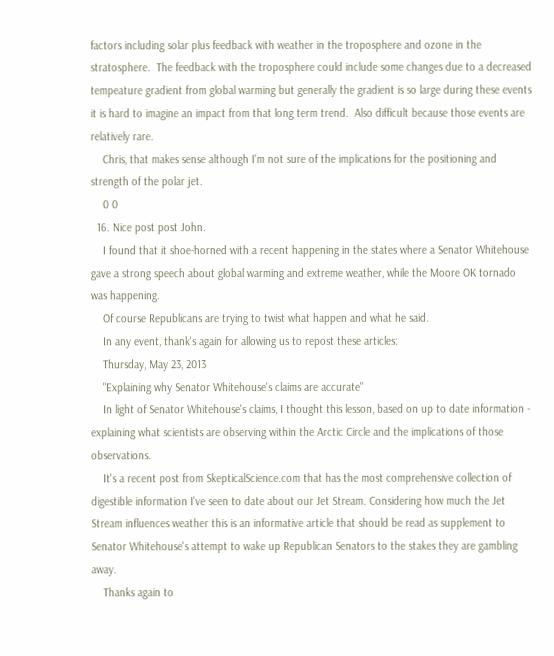factors including solar plus feedback with weather in the troposphere and ozone in the stratosphere.  The feedback with the troposphere could include some changes due to a decreased tempeature gradient from global warming but generally the gradient is so large during these events it is hard to imagine an impact from that long term trend.  Also difficult because those events are relatively rare.
    Chris, that makes sense although I'm not sure of the implications for the positioning and strength of the polar jet.
    0 0
  16. Nice post post John.
    I found that it shoe-horned with a recent happening in the states where a Senator Whitehouse gave a strong speech about global warming and extreme weather, while the Moore OK tornado was happening.
    Of course Republicans are trying to twist what happen and what he said.
    In any event, thank's again for allowing us to repost these articles:
    Thursday, May 23, 2013
    "Explaining why Senator Whitehouse's claims are accurate"
    In light of Senator Whitehouse's claims, I thought this lesson, based on up to date information - explaining what scientists are observing within the Arctic Circle and the implications of those observations.
    It's a recent post from SkepticalScience.com that has the most comprehensive collection of digestible information I've seen to date about our Jet Stream. Considering how much the Jet Stream influences weather this is an informative article that should be read as supplement to Senator Whitehouse's attempt to wake up Republican Senators to the stakes they are gambling away.
    Thanks again to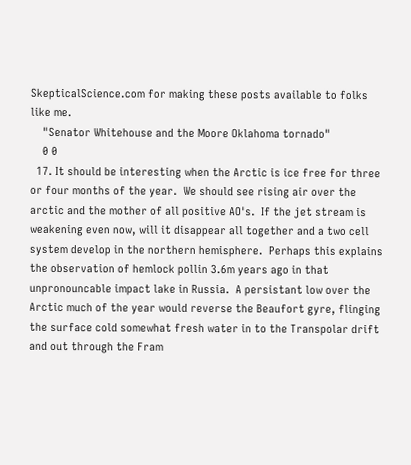SkepticalScience.com for making these posts available to folks like me.
    "Senator Whitehouse and the Moore Oklahoma tornado"
    0 0
  17. It should be interesting when the Arctic is ice free for three or four months of the year.  We should see rising air over the arctic and the mother of all positive AO's.  If the jet stream is weakening even now, will it disappear all together and a two cell system develop in the northern hemisphere.  Perhaps this explains the observation of hemlock pollin 3.6m years ago in that unpronouncable impact lake in Russia.  A persistant low over the Arctic much of the year would reverse the Beaufort gyre, flinging the surface cold somewhat fresh water in to the Transpolar drift and out through the Fram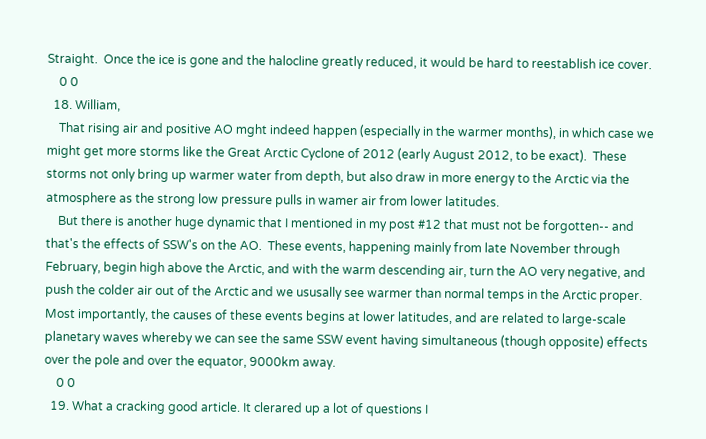Straight.  Once the ice is gone and the halocline greatly reduced, it would be hard to reestablish ice cover.
    0 0
  18. William,
    That rising air and positive AO mght indeed happen (especially in the warmer months), in which case we might get more storms like the Great Arctic Cyclone of 2012 (early August 2012, to be exact).  These storms not only bring up warmer water from depth, but also draw in more energy to the Arctic via the atmosphere as the strong low pressure pulls in wamer air from lower latitudes.
    But there is another huge dynamic that I mentioned in my post #12 that must not be forgotten-- and that's the effects of SSW's on the AO.  These events, happening mainly from late November through February, begin high above the Arctic, and with the warm descending air, turn the AO very negative, and push the colder air out of the Arctic and we ususally see warmer than normal temps in the Arctic proper.  Most importantly, the causes of these events begins at lower latitudes, and are related to large-scale planetary waves whereby we can see the same SSW event having simultaneous (though opposite) effects over the pole and over the equator, 9000km away.
    0 0
  19. What a cracking good article. It clerared up a lot of questions I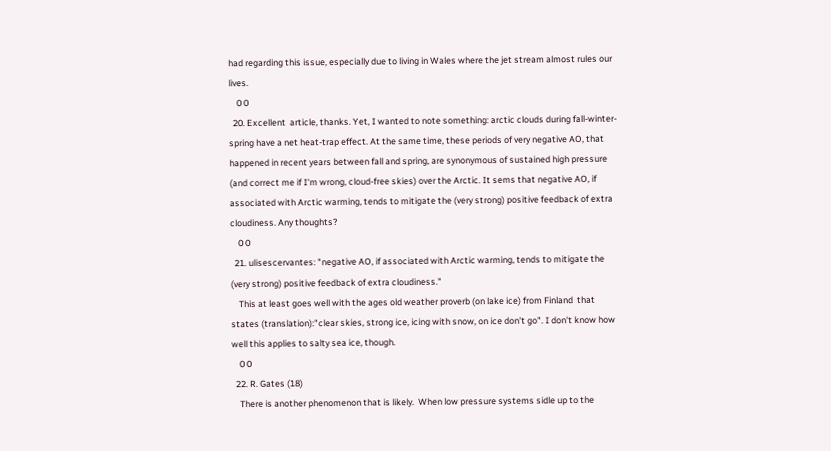had regarding this issue, especially due to living in Wales where the jet stream almost rules our lives.
    0 0
  20. Excellent  article, thanks. Yet, I wanted to note something: arctic clouds during fall-winter-spring have a net heat-trap effect. At the same time, these periods of very negative AO, that happened in recent years between fall and spring, are synonymous of sustained high pressure (and correct me if I'm wrong, cloud-free skies) over the Arctic. It sems that negative AO, if associated with Arctic warming, tends to mitigate the (very strong) positive feedback of extra cloudiness. Any thoughts?
    0 0
  21. ulisescervantes: "negative AO, if associated with Arctic warming, tends to mitigate the (very strong) positive feedback of extra cloudiness."
    This at least goes well with the ages old weather proverb (on lake ice) from Finland  that states (translation):"clear skies, strong ice, icing with snow, on ice don't go". I don't know how well this applies to salty sea ice, though.
    0 0
  22. R. Gates (18)
    There is another phenomenon that is likely.  When low pressure systems sidle up to the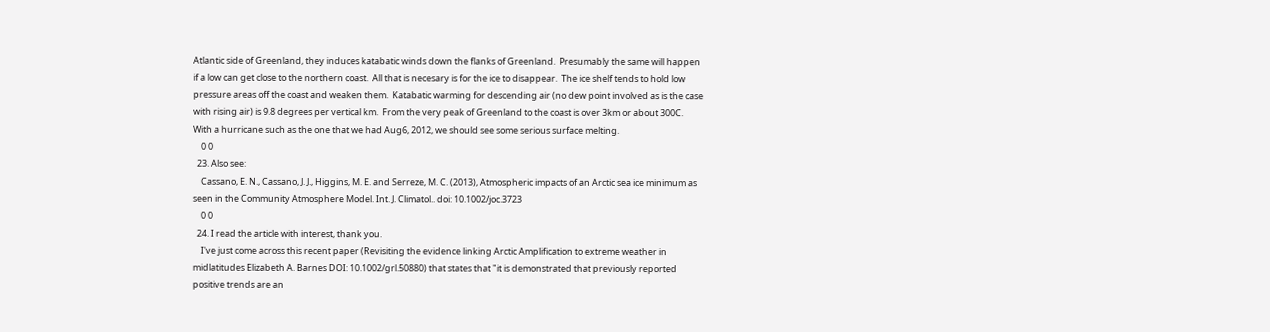Atlantic side of Greenland, they induces katabatic winds down the flanks of Greenland.  Presumably the same will happen if a low can get close to the northern coast.  All that is necesary is for the ice to disappear.  The ice shelf tends to hold low pressure areas off the coast and weaken them.  Katabatic warming for descending air (no dew point involved as is the case with rising air) is 9.8 degrees per vertical km.  From the very peak of Greenland to the coast is over 3km or about 300C.  With a hurricane such as the one that we had Aug6, 2012, we should see some serious surface melting.
    0 0
  23. Also see:
    Cassano, E. N., Cassano, J. J., Higgins, M. E. and Serreze, M. C. (2013), Atmospheric impacts of an Arctic sea ice minimum as seen in the Community Atmosphere Model. Int. J. Climatol.. doi: 10.1002/joc.3723
    0 0
  24. I read the article with interest, thank you.
    I've just come across this recent paper (Revisiting the evidence linking Arctic Amplification to extreme weather in midlatitudes Elizabeth A. Barnes DOI: 10.1002/grl.50880) that states that "it is demonstrated that previously reported positive trends are an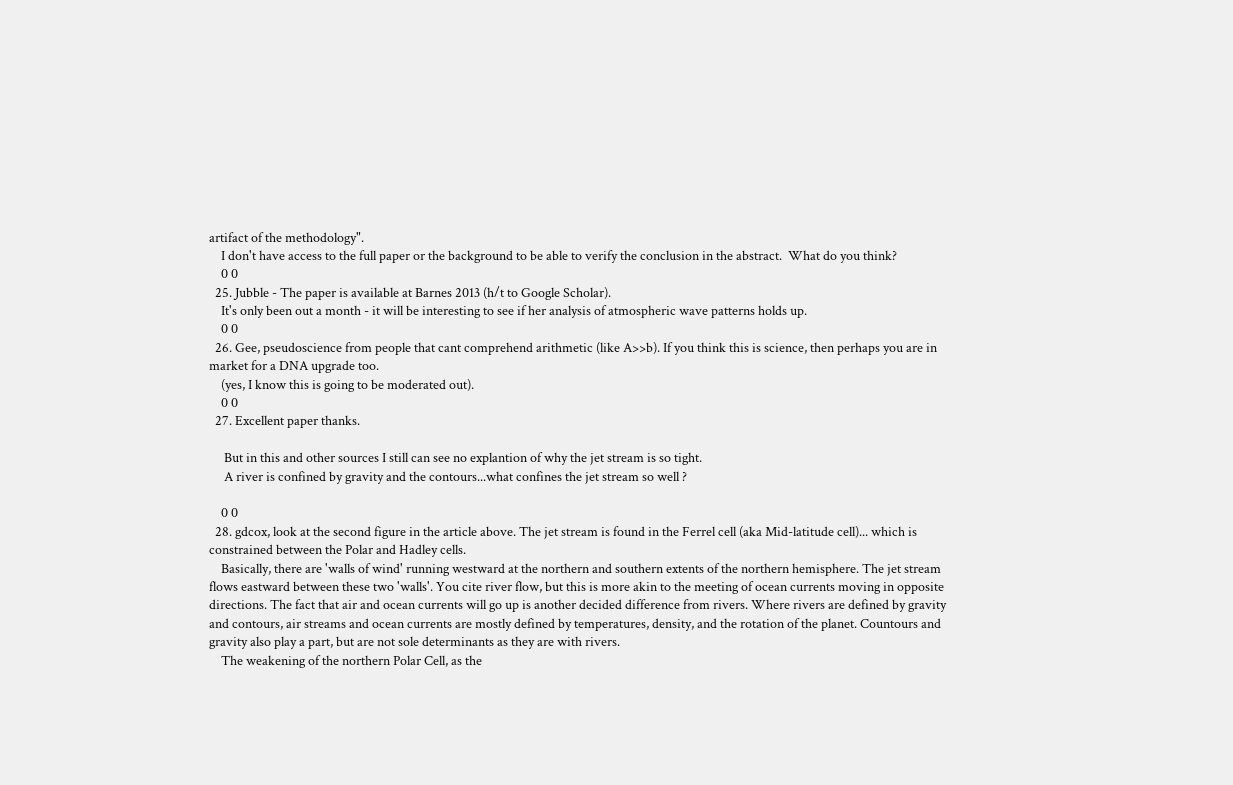artifact of the methodology".
    I don't have access to the full paper or the background to be able to verify the conclusion in the abstract.  What do you think?
    0 0
  25. Jubble - The paper is available at Barnes 2013 (h/t to Google Scholar).
    It's only been out a month - it will be interesting to see if her analysis of atmospheric wave patterns holds up.
    0 0
  26. Gee, pseudoscience from people that cant comprehend arithmetic (like A>>b). If you think this is science, then perhaps you are in market for a DNA upgrade too.
    (yes, I know this is going to be moderated out).
    0 0
  27. Excellent paper thanks.

     But in this and other sources I still can see no explantion of why the jet stream is so tight.
     A river is confined by gravity and the contours...what confines the jet stream so well ?

    0 0
  28. gdcox, look at the second figure in the article above. The jet stream is found in the Ferrel cell (aka Mid-latitude cell)... which is constrained between the Polar and Hadley cells.
    Basically, there are 'walls of wind' running westward at the northern and southern extents of the northern hemisphere. The jet stream flows eastward between these two 'walls'. You cite river flow, but this is more akin to the meeting of ocean currents moving in opposite directions. The fact that air and ocean currents will go up is another decided difference from rivers. Where rivers are defined by gravity and contours, air streams and ocean currents are mostly defined by temperatures, density, and the rotation of the planet. Countours and gravity also play a part, but are not sole determinants as they are with rivers.
    The weakening of the northern Polar Cell, as the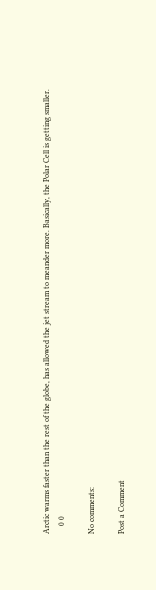Arctic warms faster than the rest of the globe, has allowed the jet stream to meander more. Basically, the Polar Cell is getting smaller.
    0 0

No comments:

Post a Comment